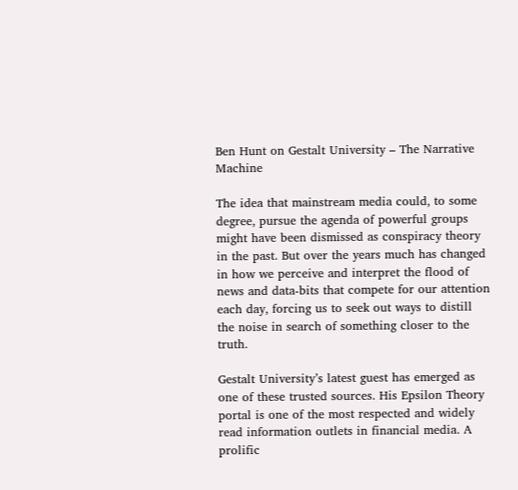Ben Hunt on Gestalt University – The Narrative Machine

The idea that mainstream media could, to some degree, pursue the agenda of powerful groups might have been dismissed as conspiracy theory in the past. But over the years much has changed in how we perceive and interpret the flood of news and data-bits that compete for our attention each day, forcing us to seek out ways to distill the noise in search of something closer to the truth.

Gestalt University’s latest guest has emerged as one of these trusted sources. His Epsilon Theory portal is one of the most respected and widely read information outlets in financial media. A prolific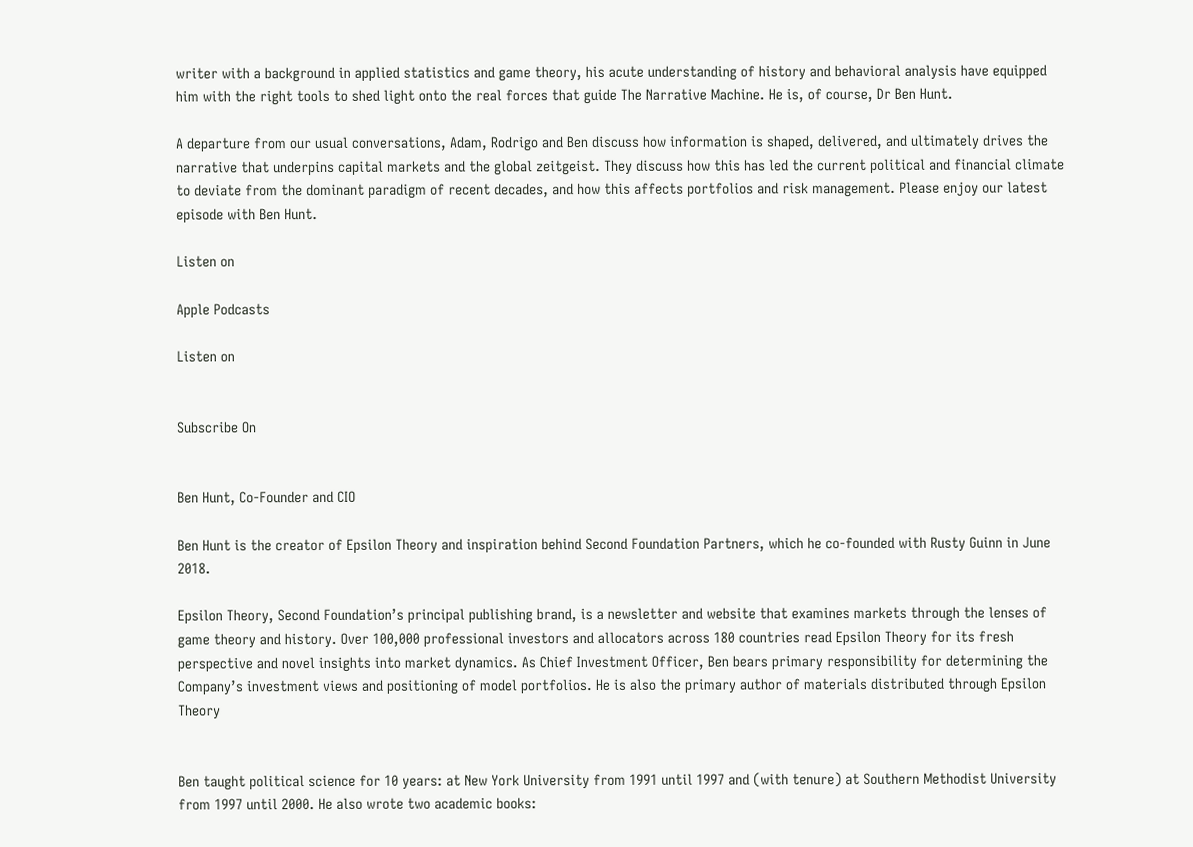writer with a background in applied statistics and game theory, his acute understanding of history and behavioral analysis have equipped him with the right tools to shed light onto the real forces that guide The Narrative Machine. He is, of course, Dr Ben Hunt.

A departure from our usual conversations, Adam, Rodrigo and Ben discuss how information is shaped, delivered, and ultimately drives the narrative that underpins capital markets and the global zeitgeist. They discuss how this has led the current political and financial climate to deviate from the dominant paradigm of recent decades, and how this affects portfolios and risk management. Please enjoy our latest episode with Ben Hunt.

Listen on

Apple Podcasts

Listen on


Subscribe On


Ben Hunt, Co-Founder and CIO

Ben Hunt is the creator of Epsilon Theory and inspiration behind Second Foundation Partners, which he co-founded with Rusty Guinn in June 2018.

Epsilon Theory, Second Foundation’s principal publishing brand, is a newsletter and website that examines markets through the lenses of game theory and history. Over 100,000 professional investors and allocators across 180 countries read Epsilon Theory for its fresh perspective and novel insights into market dynamics. As Chief Investment Officer, Ben bears primary responsibility for determining the Company’s investment views and positioning of model portfolios. He is also the primary author of materials distributed through Epsilon Theory


Ben taught political science for 10 years: at New York University from 1991 until 1997 and (with tenure) at Southern Methodist University from 1997 until 2000. He also wrote two academic books: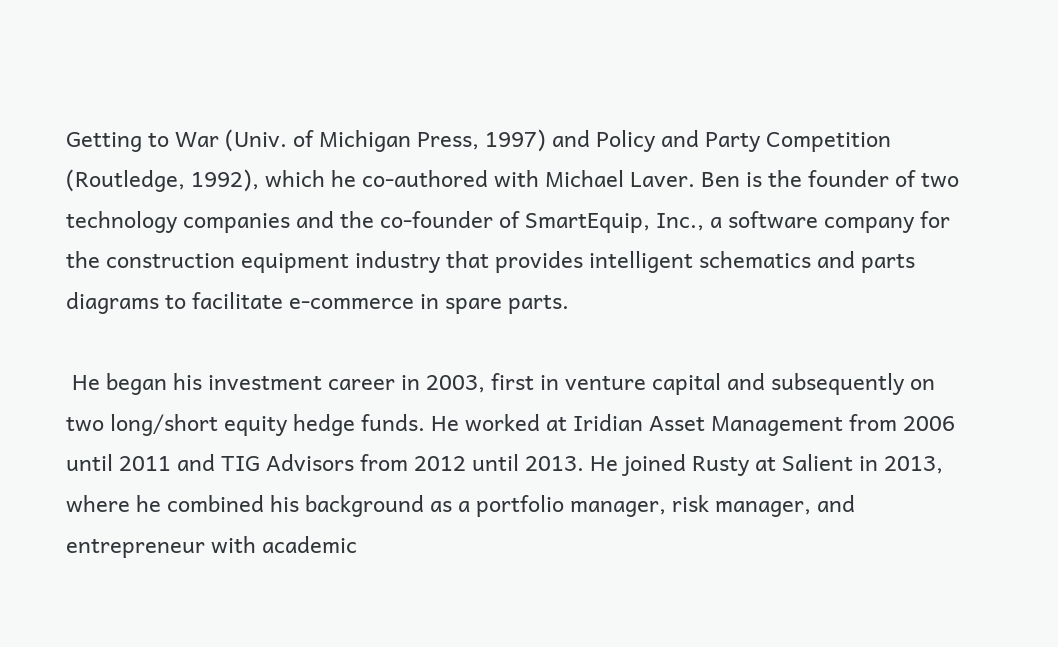Getting to War (Univ. of Michigan Press, 1997) and Policy and Party Competition (Routledge, 1992), which he co-authored with Michael Laver. Ben is the founder of two technology companies and the co-founder of SmartEquip, Inc., a software company for the construction equipment industry that provides intelligent schematics and parts diagrams to facilitate e-commerce in spare parts.

 He began his investment career in 2003, first in venture capital and subsequently on two long/short equity hedge funds. He worked at Iridian Asset Management from 2006 until 2011 and TIG Advisors from 2012 until 2013. He joined Rusty at Salient in 2013, where he combined his background as a portfolio manager, risk manager, and entrepreneur with academic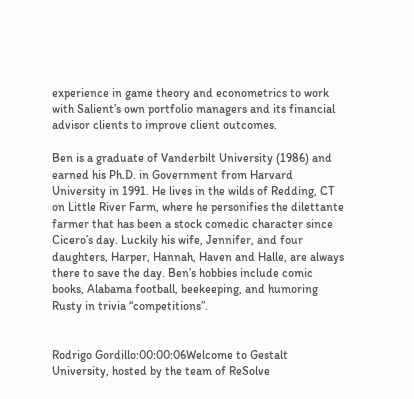experience in game theory and econometrics to work with Salient’s own portfolio managers and its financial advisor clients to improve client outcomes.

Ben is a graduate of Vanderbilt University (1986) and earned his Ph.D. in Government from Harvard University in 1991. He lives in the wilds of Redding, CT on Little River Farm, where he personifies the dilettante farmer that has been a stock comedic character since Cicero’s day. Luckily his wife, Jennifer, and four daughters, Harper, Hannah, Haven and Halle, are always there to save the day. Ben’s hobbies include comic books, Alabama football, beekeeping, and humoring Rusty in trivia “competitions”.


Rodrigo Gordillo:00:00:06Welcome to Gestalt University, hosted by the team of ReSolve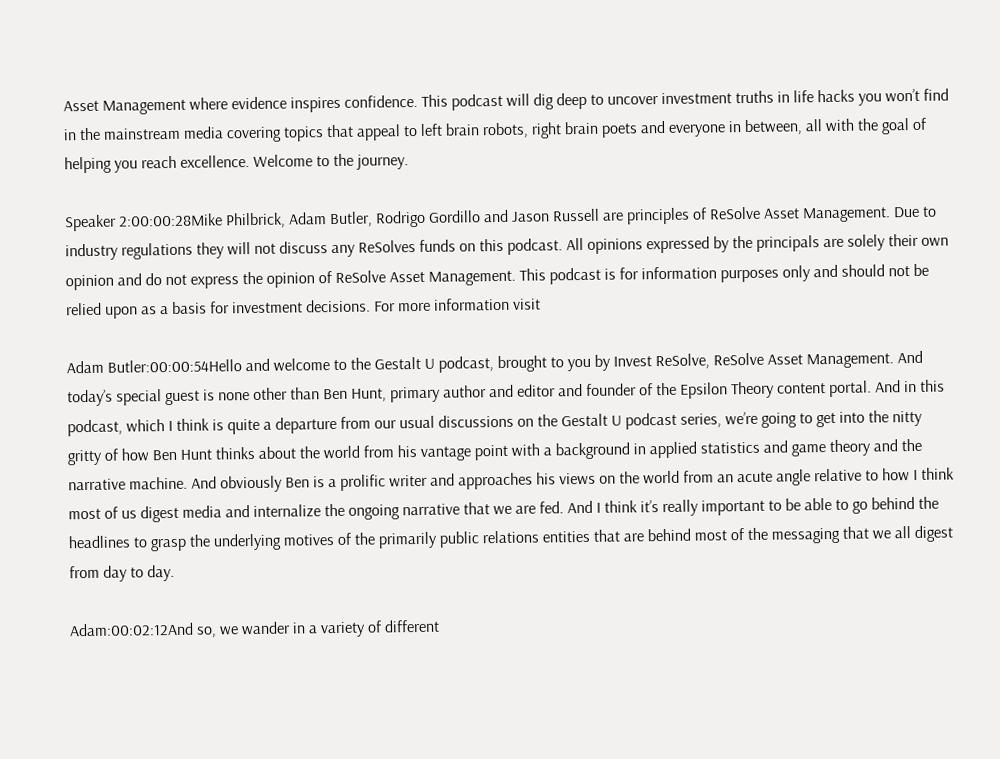Asset Management where evidence inspires confidence. This podcast will dig deep to uncover investment truths in life hacks you won’t find in the mainstream media covering topics that appeal to left brain robots, right brain poets and everyone in between, all with the goal of helping you reach excellence. Welcome to the journey.

Speaker 2:00:00:28Mike Philbrick, Adam Butler, Rodrigo Gordillo and Jason Russell are principles of ReSolve Asset Management. Due to industry regulations they will not discuss any ReSolves funds on this podcast. All opinions expressed by the principals are solely their own opinion and do not express the opinion of ReSolve Asset Management. This podcast is for information purposes only and should not be relied upon as a basis for investment decisions. For more information visit

Adam Butler:00:00:54Hello and welcome to the Gestalt U podcast, brought to you by Invest ReSolve, ReSolve Asset Management. And today’s special guest is none other than Ben Hunt, primary author and editor and founder of the Epsilon Theory content portal. And in this podcast, which I think is quite a departure from our usual discussions on the Gestalt U podcast series, we’re going to get into the nitty gritty of how Ben Hunt thinks about the world from his vantage point with a background in applied statistics and game theory and the narrative machine. And obviously Ben is a prolific writer and approaches his views on the world from an acute angle relative to how I think most of us digest media and internalize the ongoing narrative that we are fed. And I think it’s really important to be able to go behind the headlines to grasp the underlying motives of the primarily public relations entities that are behind most of the messaging that we all digest from day to day.

Adam:00:02:12And so, we wander in a variety of different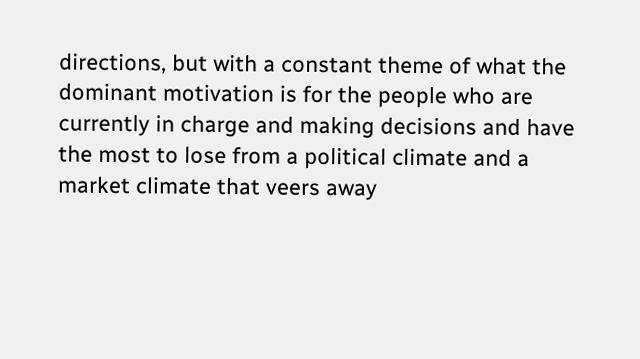directions, but with a constant theme of what the dominant motivation is for the people who are currently in charge and making decisions and have the most to lose from a political climate and a market climate that veers away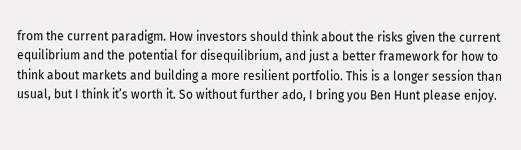from the current paradigm. How investors should think about the risks given the current equilibrium and the potential for disequilibrium, and just a better framework for how to think about markets and building a more resilient portfolio. This is a longer session than usual, but I think it’s worth it. So without further ado, I bring you Ben Hunt please enjoy.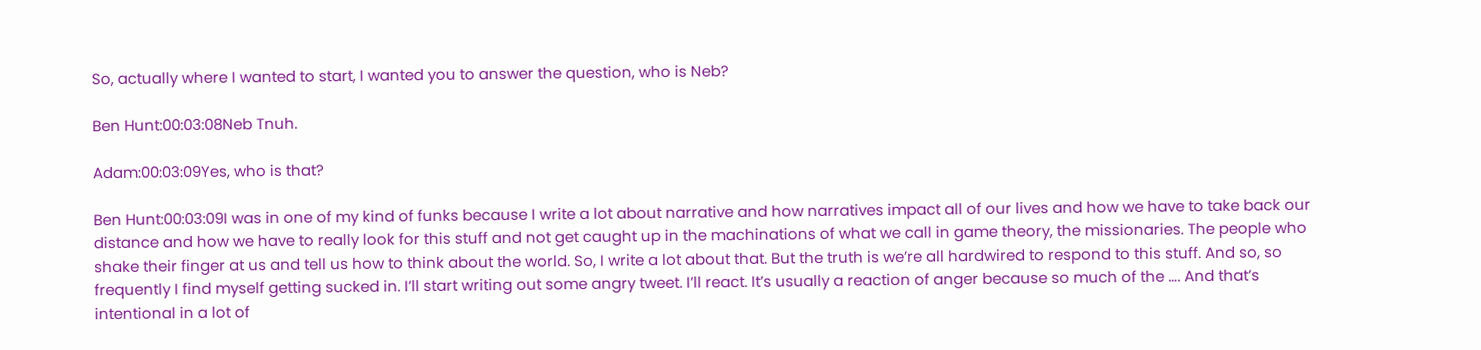So, actually where I wanted to start, I wanted you to answer the question, who is Neb?

Ben Hunt:00:03:08Neb Tnuh.

Adam:00:03:09Yes, who is that?

Ben Hunt:00:03:09I was in one of my kind of funks because I write a lot about narrative and how narratives impact all of our lives and how we have to take back our distance and how we have to really look for this stuff and not get caught up in the machinations of what we call in game theory, the missionaries. The people who shake their finger at us and tell us how to think about the world. So, I write a lot about that. But the truth is we’re all hardwired to respond to this stuff. And so, so frequently I find myself getting sucked in. I’ll start writing out some angry tweet. I’ll react. It’s usually a reaction of anger because so much of the …. And that’s intentional in a lot of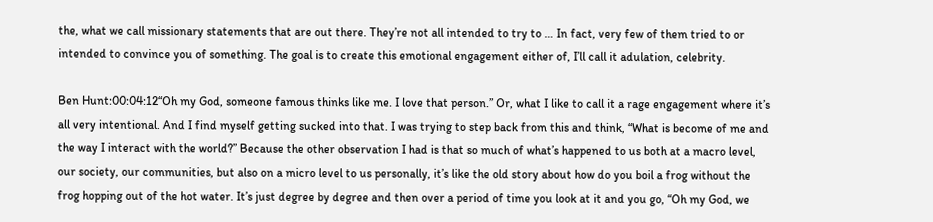the, what we call missionary statements that are out there. They’re not all intended to try to … In fact, very few of them tried to or intended to convince you of something. The goal is to create this emotional engagement either of, I’ll call it adulation, celebrity.

Ben Hunt:00:04:12“Oh my God, someone famous thinks like me. I love that person.” Or, what I like to call it a rage engagement where it’s all very intentional. And I find myself getting sucked into that. I was trying to step back from this and think, “What is become of me and the way I interact with the world?” Because the other observation I had is that so much of what’s happened to us both at a macro level, our society, our communities, but also on a micro level to us personally, it’s like the old story about how do you boil a frog without the frog hopping out of the hot water. It’s just degree by degree and then over a period of time you look at it and you go, “Oh my God, we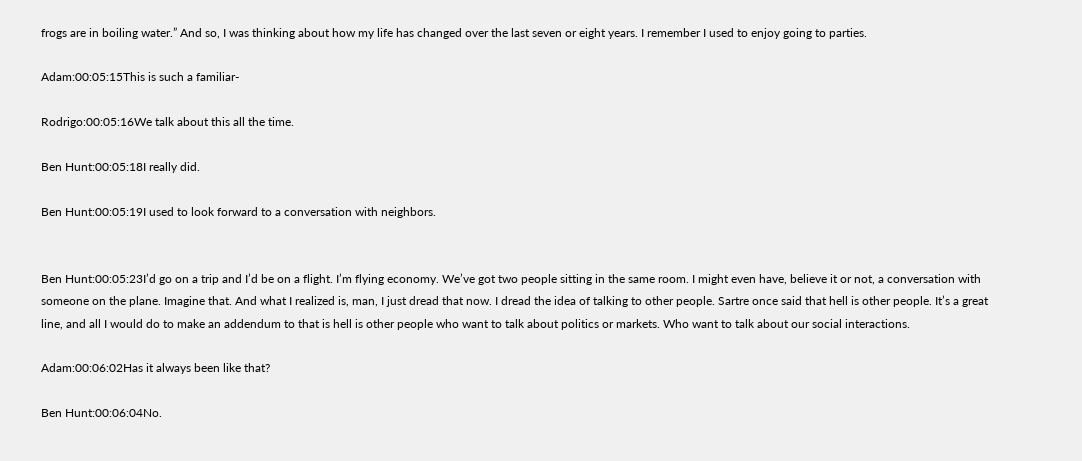frogs are in boiling water.” And so, I was thinking about how my life has changed over the last seven or eight years. I remember I used to enjoy going to parties.

Adam:00:05:15This is such a familiar-

Rodrigo:00:05:16We talk about this all the time.

Ben Hunt:00:05:18I really did.

Ben Hunt:00:05:19I used to look forward to a conversation with neighbors.


Ben Hunt:00:05:23I’d go on a trip and I’d be on a flight. I’m flying economy. We’ve got two people sitting in the same room. I might even have, believe it or not, a conversation with someone on the plane. Imagine that. And what I realized is, man, I just dread that now. I dread the idea of talking to other people. Sartre once said that hell is other people. It’s a great line, and all I would do to make an addendum to that is hell is other people who want to talk about politics or markets. Who want to talk about our social interactions.

Adam:00:06:02Has it always been like that?

Ben Hunt:00:06:04No.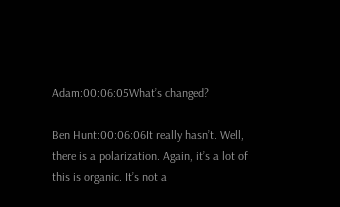Adam:00:06:05What’s changed?

Ben Hunt:00:06:06It really hasn’t. Well, there is a polarization. Again, it’s a lot of this is organic. It’s not a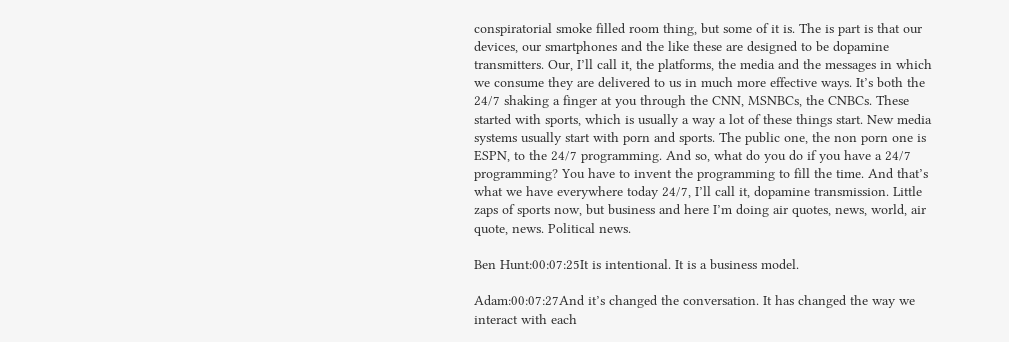conspiratorial smoke filled room thing, but some of it is. The is part is that our devices, our smartphones and the like these are designed to be dopamine transmitters. Our, I’ll call it, the platforms, the media and the messages in which we consume they are delivered to us in much more effective ways. It’s both the 24/7 shaking a finger at you through the CNN, MSNBCs, the CNBCs. These started with sports, which is usually a way a lot of these things start. New media systems usually start with porn and sports. The public one, the non porn one is ESPN, to the 24/7 programming. And so, what do you do if you have a 24/7 programming? You have to invent the programming to fill the time. And that’s what we have everywhere today 24/7, I’ll call it, dopamine transmission. Little zaps of sports now, but business and here I’m doing air quotes, news, world, air quote, news. Political news.

Ben Hunt:00:07:25It is intentional. It is a business model.

Adam:00:07:27And it’s changed the conversation. It has changed the way we interact with each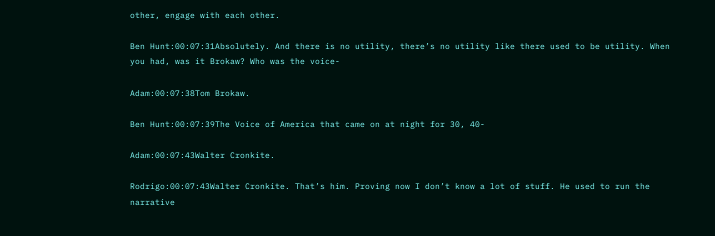other, engage with each other.

Ben Hunt:00:07:31Absolutely. And there is no utility, there’s no utility like there used to be utility. When you had, was it Brokaw? Who was the voice-

Adam:00:07:38Tom Brokaw.

Ben Hunt:00:07:39The Voice of America that came on at night for 30, 40-

Adam:00:07:43Walter Cronkite.

Rodrigo:00:07:43Walter Cronkite. That’s him. Proving now I don’t know a lot of stuff. He used to run the narrative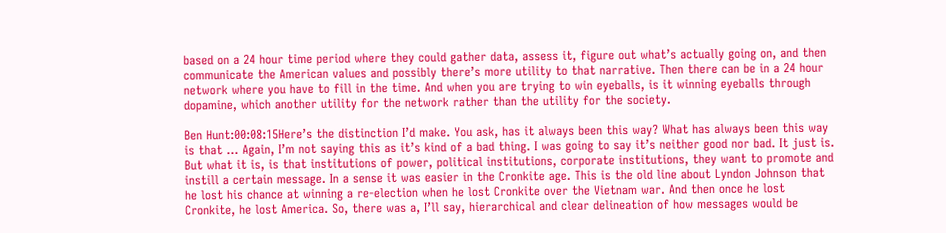based on a 24 hour time period where they could gather data, assess it, figure out what’s actually going on, and then communicate the American values and possibly there’s more utility to that narrative. Then there can be in a 24 hour network where you have to fill in the time. And when you are trying to win eyeballs, is it winning eyeballs through dopamine, which another utility for the network rather than the utility for the society.

Ben Hunt:00:08:15Here’s the distinction I’d make. You ask, has it always been this way? What has always been this way is that … Again, I’m not saying this as it’s kind of a bad thing. I was going to say it’s neither good nor bad. It just is. But what it is, is that institutions of power, political institutions, corporate institutions, they want to promote and instill a certain message. In a sense it was easier in the Cronkite age. This is the old line about Lyndon Johnson that he lost his chance at winning a re-election when he lost Cronkite over the Vietnam war. And then once he lost Cronkite, he lost America. So, there was a, I’ll say, hierarchical and clear delineation of how messages would be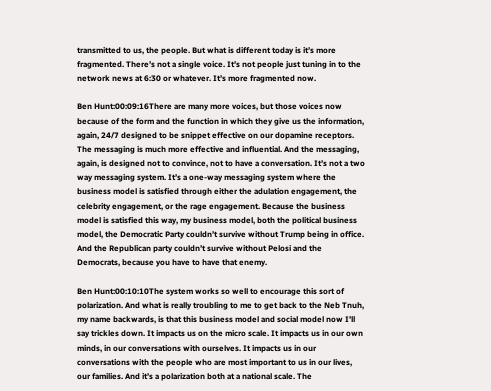transmitted to us, the people. But what is different today is it’s more fragmented. There’s not a single voice. It’s not people just tuning in to the network news at 6:30 or whatever. It’s more fragmented now.

Ben Hunt:00:09:16There are many more voices, but those voices now because of the form and the function in which they give us the information, again, 24/7 designed to be snippet effective on our dopamine receptors. The messaging is much more effective and influential. And the messaging, again, is designed not to convince, not to have a conversation. It’s not a two way messaging system. It’s a one-way messaging system where the business model is satisfied through either the adulation engagement, the celebrity engagement, or the rage engagement. Because the business model is satisfied this way, my business model, both the political business model, the Democratic Party couldn’t survive without Trump being in office. And the Republican party couldn’t survive without Pelosi and the Democrats, because you have to have that enemy.

Ben Hunt:00:10:10The system works so well to encourage this sort of polarization. And what is really troubling to me to get back to the Neb Tnuh, my name backwards, is that this business model and social model now I’ll say trickles down. It impacts us on the micro scale. It impacts us in our own minds, in our conversations with ourselves. It impacts us in our conversations with the people who are most important to us in our lives, our families. And it’s a polarization both at a national scale. The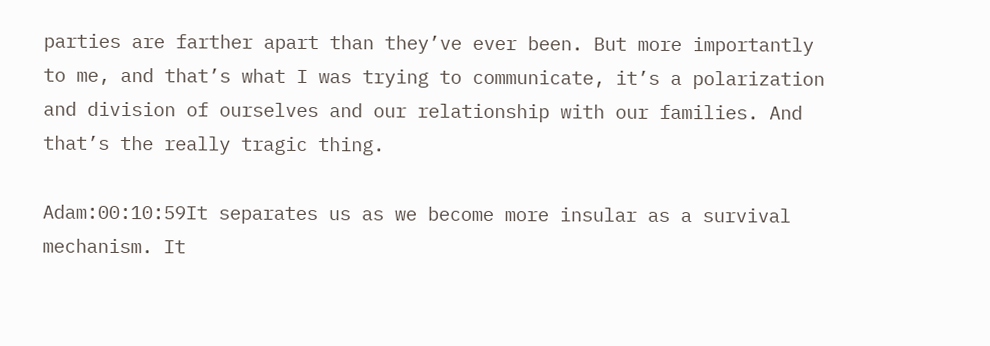parties are farther apart than they’ve ever been. But more importantly to me, and that’s what I was trying to communicate, it’s a polarization and division of ourselves and our relationship with our families. And that’s the really tragic thing.

Adam:00:10:59It separates us as we become more insular as a survival mechanism. It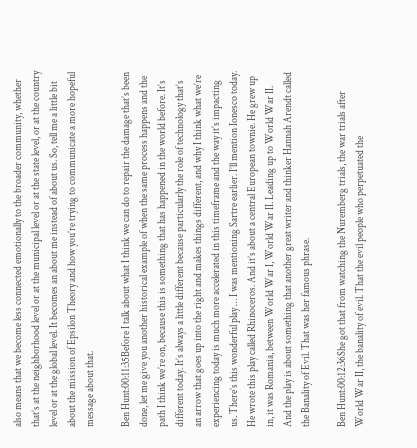also means that we become less connected emotionally to the broader community, whether that’s at the neighborhood level or at the municipal level or at the state level, or at the country level or at the global level. It becomes an about me instead of about us. So, tell me a little bit about the mission of Epsilon Theory and how you’re trying to communicate a more hopeful message about that.

Ben Hunt:00:11:35Before I talk about what I think we can do to repair the damage that’s been done, let me give you another historical example of when the same process happens and the path I think we’re on, because this is something that has happened in the world before. It’s different today. It’s always a little different because particularly the role of technology that’s an arrow that goes up into the right and makes things different, and why I think what we’re experiencing today is much more accelerated in this timeframe and the way it’s impacting us. There’s this wonderful play … I was mentioning Sartre earlier. I’ll mention Ionesco today. He wrote this play called Rhinoceros. And it’s about a central European townie. He grew up in, it was Romania, between World War I, World War II. Leading up to World War II. And the play is about something that another great writer and thinker Hannah Arendt called the Banality of Evil. That was her famous phrase.

Ben Hunt:00:12:36She got that from watching the Nuremberg trials, the war trials after World War II, the banality of evil. That the evil people who perpetuated the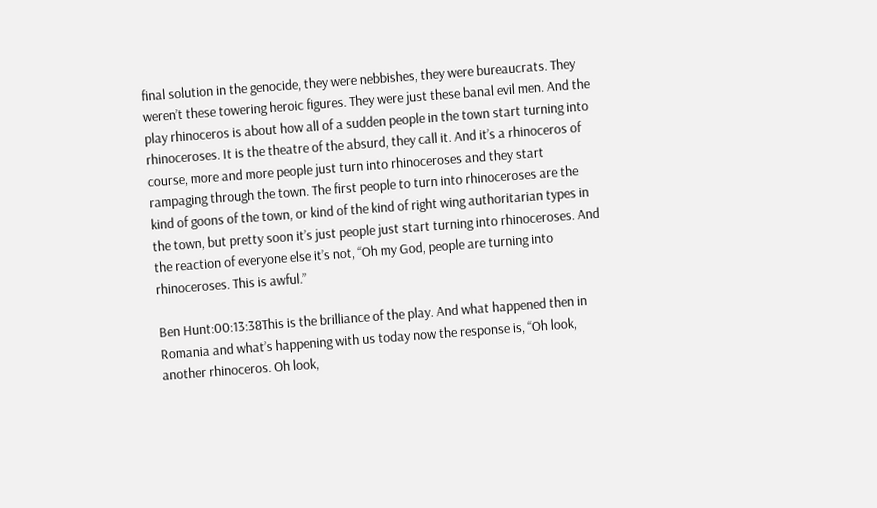final solution in the genocide, they were nebbishes, they were bureaucrats. They weren’t these towering heroic figures. They were just these banal evil men. And the play rhinoceros is about how all of a sudden people in the town start turning into rhinoceroses. It is the theatre of the absurd, they call it. And it’s a rhinoceros of course, more and more people just turn into rhinoceroses and they start rampaging through the town. The first people to turn into rhinoceroses are the kind of goons of the town, or kind of the kind of right wing authoritarian types in the town, but pretty soon it’s just people just start turning into rhinoceroses. And the reaction of everyone else it’s not, “Oh my God, people are turning into rhinoceroses. This is awful.”

Ben Hunt:00:13:38This is the brilliance of the play. And what happened then in Romania and what’s happening with us today now the response is, “Oh look, another rhinoceros. Oh look,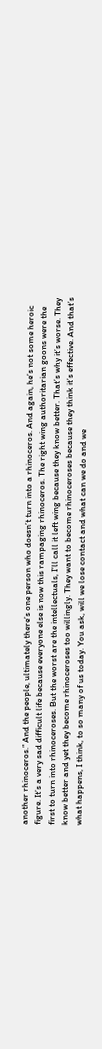another rhinoceros.” And the people, ultimately there’s one person who doesn’t turn into a rhinoceros. And again, he’s not some heroic figure. It’s a very sad difficult life because everyone else is now this rampaging rhinoceros. The right wing authoritarian goons were the first to turn into rhinoceroses. But the worst are the intellectuals, I’ll call it left wing because they know better. That’s why it’s worse. They know better and yet they become rhinoceroses too willingly. They want to become rhinoceroses because they think it’s effective. And that’s what happens, I think, to so many of us today. You ask, will we lose contact and what can we do and we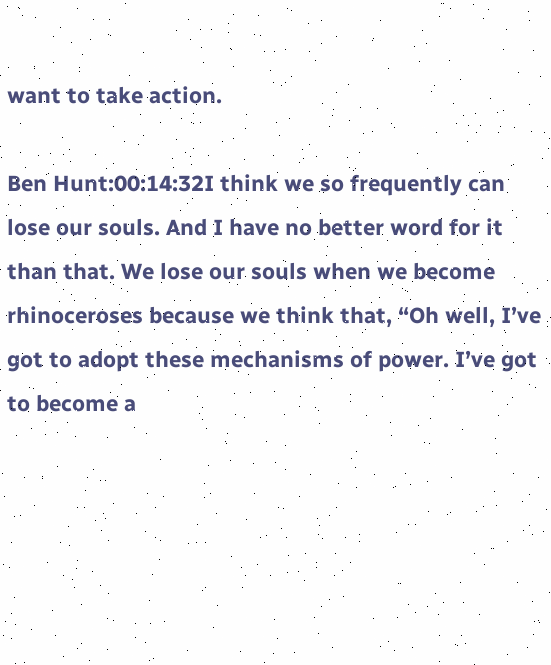want to take action.

Ben Hunt:00:14:32I think we so frequently can lose our souls. And I have no better word for it than that. We lose our souls when we become rhinoceroses because we think that, “Oh well, I’ve got to adopt these mechanisms of power. I’ve got to become a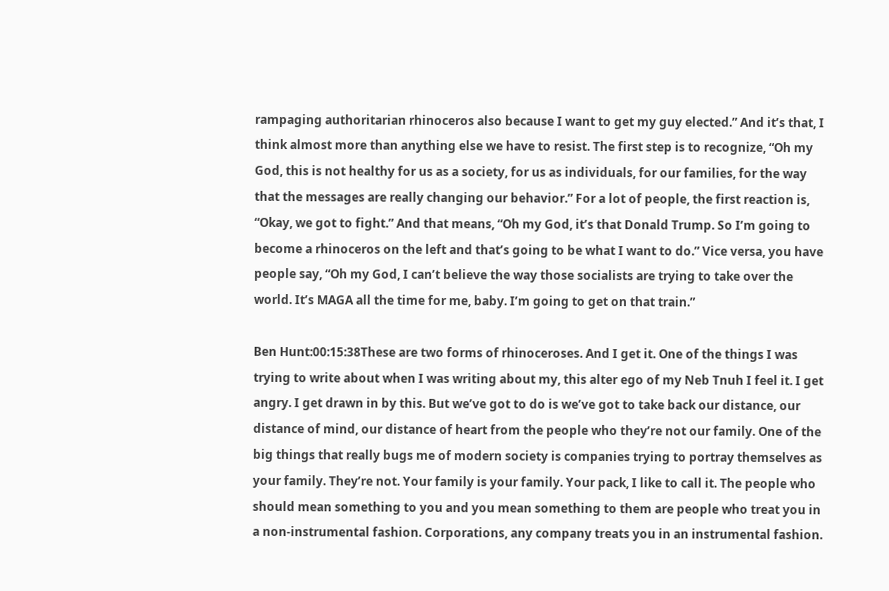rampaging authoritarian rhinoceros also because I want to get my guy elected.” And it’s that, I think almost more than anything else we have to resist. The first step is to recognize, “Oh my God, this is not healthy for us as a society, for us as individuals, for our families, for the way that the messages are really changing our behavior.” For a lot of people, the first reaction is, “Okay, we got to fight.” And that means, “Oh my God, it’s that Donald Trump. So I’m going to become a rhinoceros on the left and that’s going to be what I want to do.” Vice versa, you have people say, “Oh my God, I can’t believe the way those socialists are trying to take over the world. It’s MAGA all the time for me, baby. I’m going to get on that train.”

Ben Hunt:00:15:38These are two forms of rhinoceroses. And I get it. One of the things I was trying to write about when I was writing about my, this alter ego of my Neb Tnuh I feel it. I get angry. I get drawn in by this. But we’ve got to do is we’ve got to take back our distance, our distance of mind, our distance of heart from the people who they’re not our family. One of the big things that really bugs me of modern society is companies trying to portray themselves as your family. They’re not. Your family is your family. Your pack, I like to call it. The people who should mean something to you and you mean something to them are people who treat you in a non-instrumental fashion. Corporations, any company treats you in an instrumental fashion.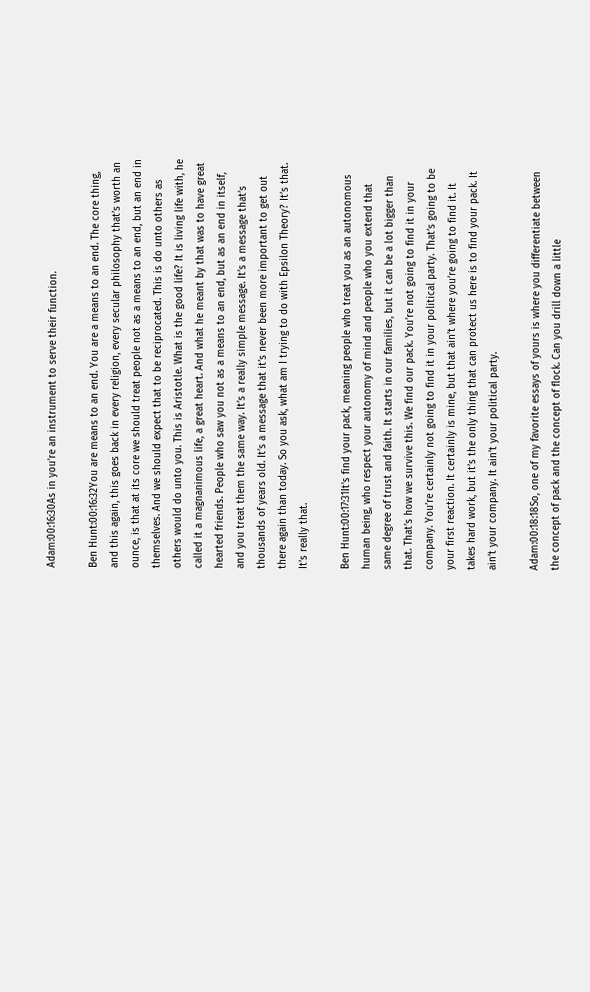Adam:00:16:30As in you’re an instrument to serve their function.

Ben Hunt:00:16:32You are means to an end. You are a means to an end. The core thing, and this again, this goes back in every religion, every secular philosophy that’s worth an ounce, is that at its core we should treat people not as a means to an end, but an end in themselves. And we should expect that to be reciprocated. This is do unto others as others would do unto you. This is Aristotle. What is the good life? It is living life with, he called it a magnanimous life, a great heart. And what he meant by that was to have great hearted friends. People who saw you not as a means to an end, but as an end in itself, and you treat them the same way. It’s a really simple message. It’s a message that’s thousands of years old. It’s a message that it’s never been more important to get out there again than today. So you ask, what am I trying to do with Epsilon Theory? It’s that. It’s really that.

Ben Hunt:00:17:31It’s find your pack, meaning people who treat you as an autonomous human being, who respect your autonomy of mind and people who you extend that same degree of trust and faith. It starts in our families, but it can be a lot bigger than that. That’s how we survive this. We find our pack. You’re not going to find it in your company. You’re certainly not going to find it in your political party. That’s going to be your first reaction. It certainly is mine, but that ain’t where you’re going to find it. It takes hard work, but it’s the only thing that can protect us here is to find your pack. It ain’t your company. It ain’t your political party.

Adam:00:18:18So, one of my favorite essays of yours is where you differentiate between the concept of pack and the concept of flock. Can you drill down a little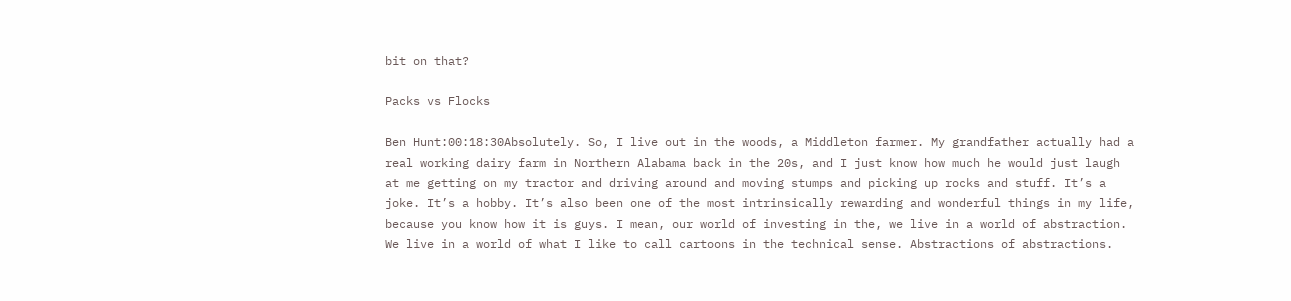bit on that?

Packs vs Flocks

Ben Hunt:00:18:30Absolutely. So, I live out in the woods, a Middleton farmer. My grandfather actually had a real working dairy farm in Northern Alabama back in the 20s, and I just know how much he would just laugh at me getting on my tractor and driving around and moving stumps and picking up rocks and stuff. It’s a joke. It’s a hobby. It’s also been one of the most intrinsically rewarding and wonderful things in my life, because you know how it is guys. I mean, our world of investing in the, we live in a world of abstraction. We live in a world of what I like to call cartoons in the technical sense. Abstractions of abstractions.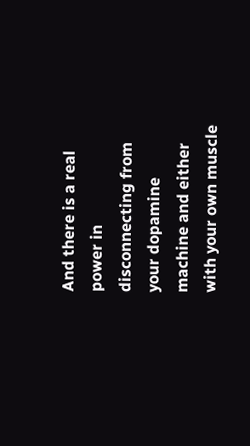And there is a real power in disconnecting from your dopamine machine and either with your own muscle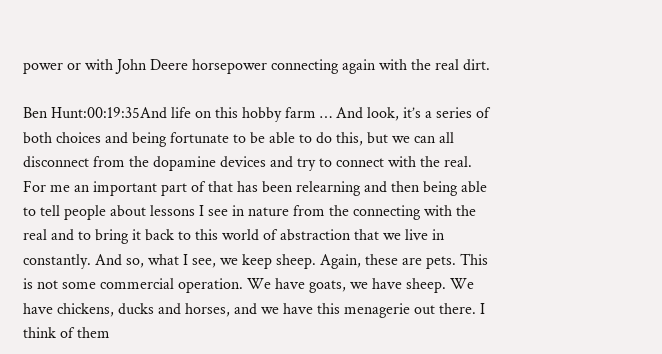power or with John Deere horsepower connecting again with the real dirt.

Ben Hunt:00:19:35And life on this hobby farm … And look, it’s a series of both choices and being fortunate to be able to do this, but we can all disconnect from the dopamine devices and try to connect with the real. For me an important part of that has been relearning and then being able to tell people about lessons I see in nature from the connecting with the real and to bring it back to this world of abstraction that we live in constantly. And so, what I see, we keep sheep. Again, these are pets. This is not some commercial operation. We have goats, we have sheep. We have chickens, ducks and horses, and we have this menagerie out there. I think of them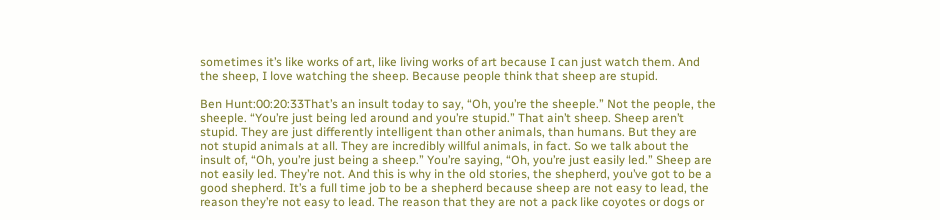sometimes it’s like works of art, like living works of art because I can just watch them. And the sheep, I love watching the sheep. Because people think that sheep are stupid.

Ben Hunt:00:20:33That’s an insult today to say, “Oh, you’re the sheeple.” Not the people, the sheeple. “You’re just being led around and you’re stupid.” That ain’t sheep. Sheep aren’t stupid. They are just differently intelligent than other animals, than humans. But they are not stupid animals at all. They are incredibly willful animals, in fact. So we talk about the insult of, “Oh, you’re just being a sheep.” You’re saying, “Oh, you’re just easily led.” Sheep are not easily led. They’re not. And this is why in the old stories, the shepherd, you’ve got to be a good shepherd. It’s a full time job to be a shepherd because sheep are not easy to lead, the reason they’re not easy to lead. The reason that they are not a pack like coyotes or dogs or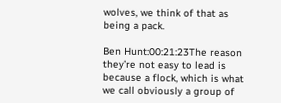wolves, we think of that as being a pack.

Ben Hunt:00:21:23The reason they’re not easy to lead is because a flock, which is what we call obviously a group of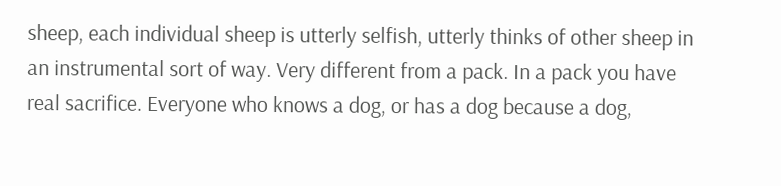sheep, each individual sheep is utterly selfish, utterly thinks of other sheep in an instrumental sort of way. Very different from a pack. In a pack you have real sacrifice. Everyone who knows a dog, or has a dog because a dog,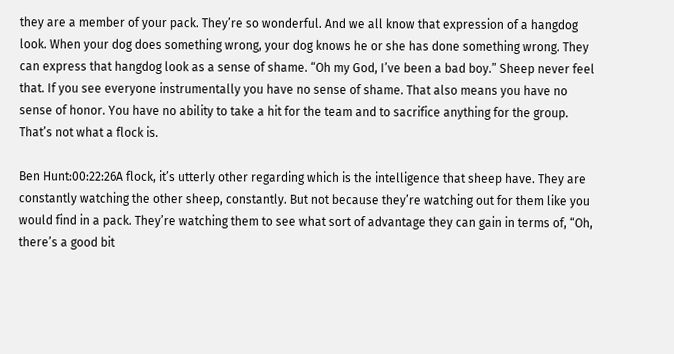they are a member of your pack. They’re so wonderful. And we all know that expression of a hangdog look. When your dog does something wrong, your dog knows he or she has done something wrong. They can express that hangdog look as a sense of shame. “Oh my God, I’ve been a bad boy.” Sheep never feel that. If you see everyone instrumentally you have no sense of shame. That also means you have no sense of honor. You have no ability to take a hit for the team and to sacrifice anything for the group. That’s not what a flock is.

Ben Hunt:00:22:26A flock, it’s utterly other regarding which is the intelligence that sheep have. They are constantly watching the other sheep, constantly. But not because they’re watching out for them like you would find in a pack. They’re watching them to see what sort of advantage they can gain in terms of, “Oh, there’s a good bit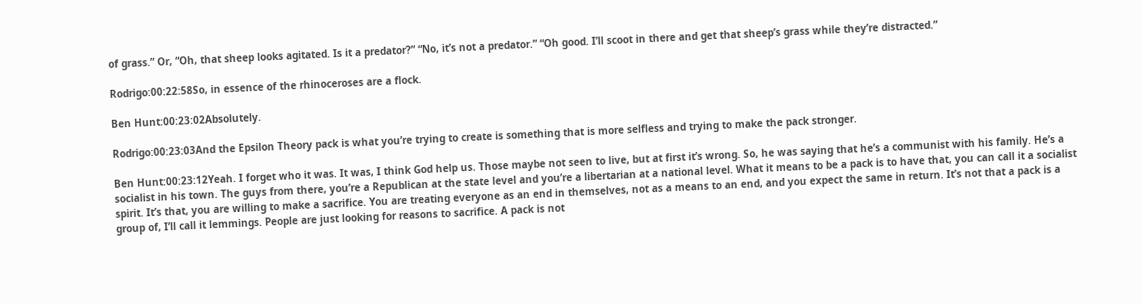of grass.” Or, “Oh, that sheep looks agitated. Is it a predator?” “No, it’s not a predator.” “Oh good. I’ll scoot in there and get that sheep’s grass while they’re distracted.”

Rodrigo:00:22:58So, in essence of the rhinoceroses are a flock.

Ben Hunt:00:23:02Absolutely.

Rodrigo:00:23:03And the Epsilon Theory pack is what you’re trying to create is something that is more selfless and trying to make the pack stronger.

Ben Hunt:00:23:12Yeah. I forget who it was. It was, I think God help us. Those maybe not seen to live, but at first it’s wrong. So, he was saying that he’s a communist with his family. He’s a socialist in his town. The guys from there, you’re a Republican at the state level and you’re a libertarian at a national level. What it means to be a pack is to have that, you can call it a socialist spirit. It’s that, you are willing to make a sacrifice. You are treating everyone as an end in themselves, not as a means to an end, and you expect the same in return. It’s not that a pack is a group of, I’ll call it lemmings. People are just looking for reasons to sacrifice. A pack is not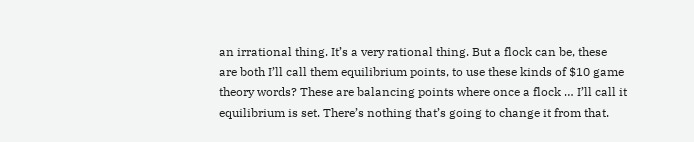an irrational thing. It’s a very rational thing. But a flock can be, these are both I’ll call them equilibrium points, to use these kinds of $10 game theory words? These are balancing points where once a flock … I’ll call it equilibrium is set. There’s nothing that’s going to change it from that.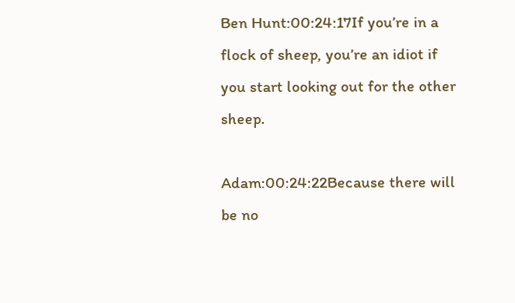Ben Hunt:00:24:17If you’re in a flock of sheep, you’re an idiot if you start looking out for the other sheep.

Adam:00:24:22Because there will be no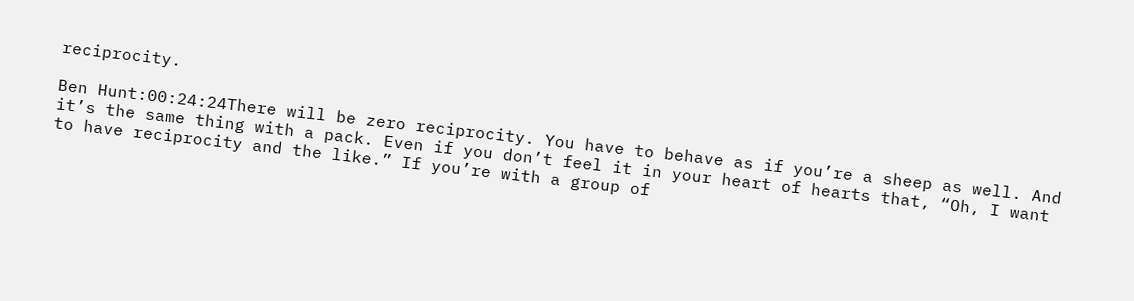reciprocity.

Ben Hunt:00:24:24There will be zero reciprocity. You have to behave as if you’re a sheep as well. And it’s the same thing with a pack. Even if you don’t feel it in your heart of hearts that, “Oh, I want to have reciprocity and the like.” If you’re with a group of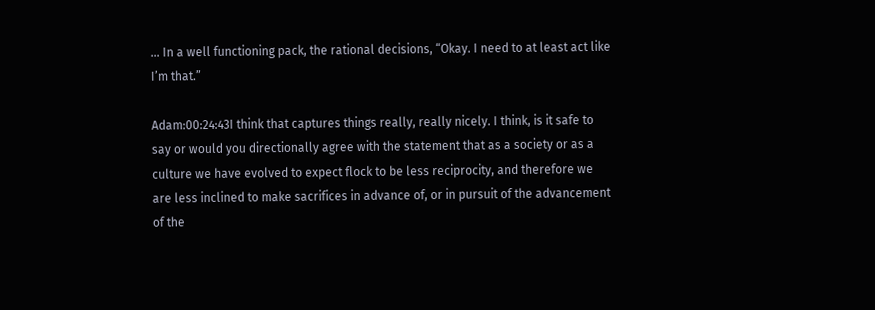… In a well functioning pack, the rational decisions, “Okay. I need to at least act like I’m that.”

Adam:00:24:43I think that captures things really, really nicely. I think, is it safe to say or would you directionally agree with the statement that as a society or as a culture we have evolved to expect flock to be less reciprocity, and therefore we are less inclined to make sacrifices in advance of, or in pursuit of the advancement of the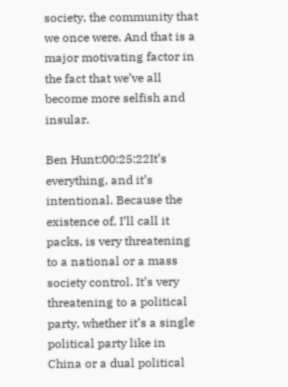society, the community that we once were. And that is a major motivating factor in the fact that we’ve all become more selfish and insular.

Ben Hunt:00:25:22It’s everything, and it’s intentional. Because the existence of, I’ll call it packs, is very threatening to a national or a mass society control. It’s very threatening to a political party, whether it’s a single political party like in China or a dual political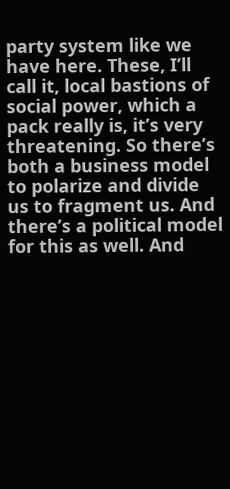party system like we have here. These, I’ll call it, local bastions of social power, which a pack really is, it’s very threatening. So there’s both a business model to polarize and divide us to fragment us. And there’s a political model for this as well. And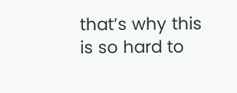that’s why this is so hard to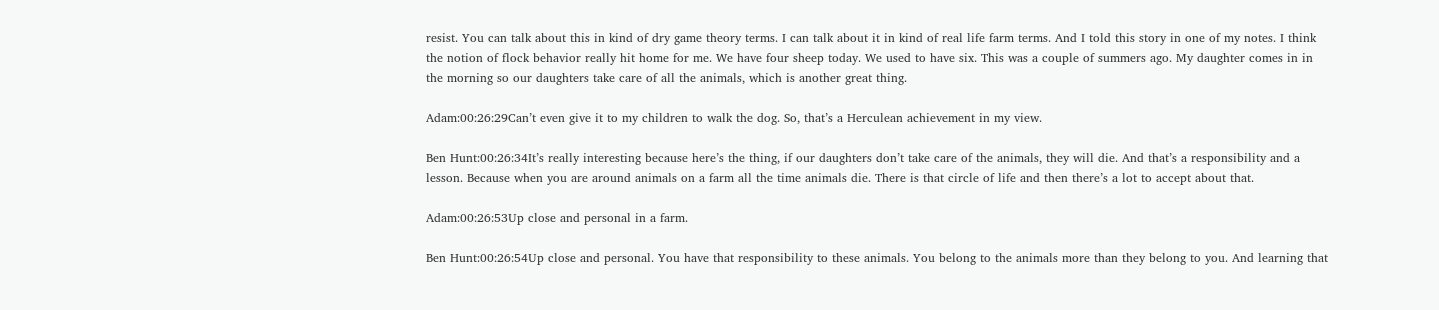resist. You can talk about this in kind of dry game theory terms. I can talk about it in kind of real life farm terms. And I told this story in one of my notes. I think the notion of flock behavior really hit home for me. We have four sheep today. We used to have six. This was a couple of summers ago. My daughter comes in in the morning so our daughters take care of all the animals, which is another great thing.

Adam:00:26:29Can’t even give it to my children to walk the dog. So, that’s a Herculean achievement in my view.

Ben Hunt:00:26:34It’s really interesting because here’s the thing, if our daughters don’t take care of the animals, they will die. And that’s a responsibility and a lesson. Because when you are around animals on a farm all the time animals die. There is that circle of life and then there’s a lot to accept about that.

Adam:00:26:53Up close and personal in a farm.

Ben Hunt:00:26:54Up close and personal. You have that responsibility to these animals. You belong to the animals more than they belong to you. And learning that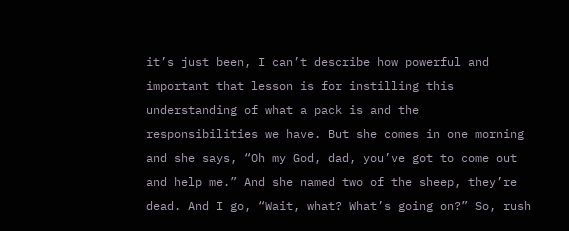it’s just been, I can’t describe how powerful and important that lesson is for instilling this understanding of what a pack is and the responsibilities we have. But she comes in one morning and she says, “Oh my God, dad, you’ve got to come out and help me.” And she named two of the sheep, they’re dead. And I go, “Wait, what? What’s going on?” So, rush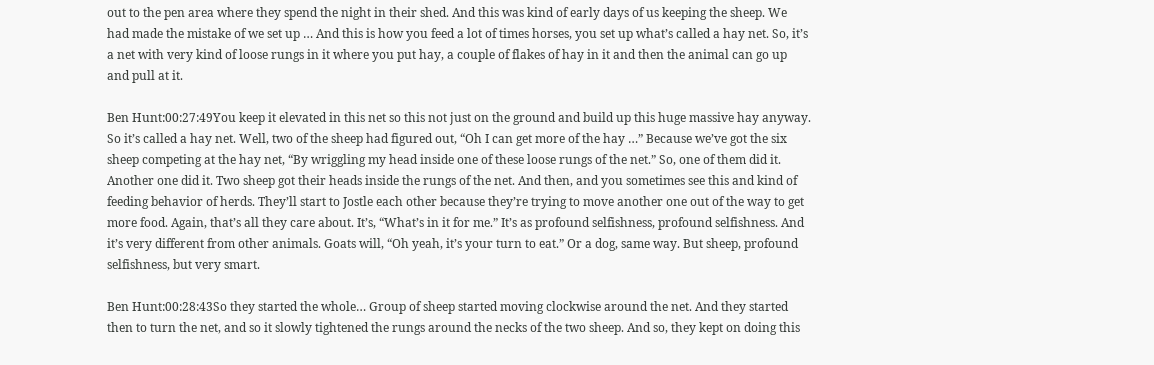out to the pen area where they spend the night in their shed. And this was kind of early days of us keeping the sheep. We had made the mistake of we set up … And this is how you feed a lot of times horses, you set up what’s called a hay net. So, it’s a net with very kind of loose rungs in it where you put hay, a couple of flakes of hay in it and then the animal can go up and pull at it.

Ben Hunt:00:27:49You keep it elevated in this net so this not just on the ground and build up this huge massive hay anyway. So it’s called a hay net. Well, two of the sheep had figured out, “Oh I can get more of the hay …” Because we’ve got the six sheep competing at the hay net, “By wriggling my head inside one of these loose rungs of the net.” So, one of them did it. Another one did it. Two sheep got their heads inside the rungs of the net. And then, and you sometimes see this and kind of feeding behavior of herds. They’ll start to Jostle each other because they’re trying to move another one out of the way to get more food. Again, that’s all they care about. It’s, “What’s in it for me.” It’s as profound selfishness, profound selfishness. And it’s very different from other animals. Goats will, “Oh yeah, it’s your turn to eat.” Or a dog, same way. But sheep, profound selfishness, but very smart.

Ben Hunt:00:28:43So they started the whole… Group of sheep started moving clockwise around the net. And they started then to turn the net, and so it slowly tightened the rungs around the necks of the two sheep. And so, they kept on doing this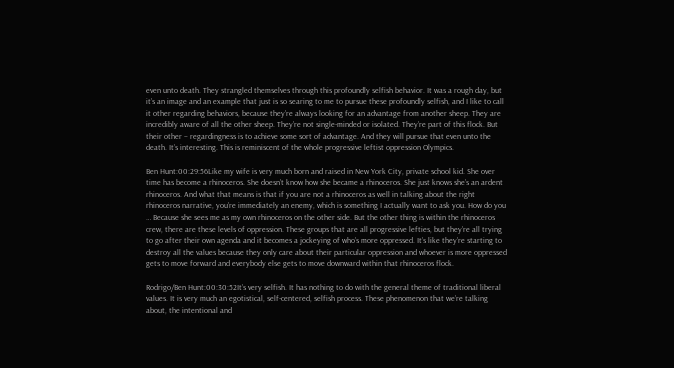even unto death. They strangled themselves through this profoundly selfish behavior. It was a rough day, but it’s an image and an example that just is so searing to me to pursue these profoundly selfish, and I like to call it other regarding behaviors, because they’re always looking for an advantage from another sheep. They are incredibly aware of all the other sheep. They’re not single-minded or isolated. They’re part of this flock. But their other – regardingness is to achieve some sort of advantage. And they will pursue that even unto the death. It’s interesting. This is reminiscent of the whole progressive leftist oppression Olympics.

Ben Hunt:00:29:56Like my wife is very much born and raised in New York City, private school kid. She over time has become a rhinoceros. She doesn’t know how she became a rhinoceros. She just knows she’s an ardent rhinoceros. And what that means is that if you are not a rhinoceros as well in talking about the right rhinoceros narrative, you’re immediately an enemy, which is something I actually want to ask you. How do you … Because she sees me as my own rhinoceros on the other side. But the other thing is within the rhinoceros crew, there are these levels of oppression. These groups that are all progressive lefties, but they’re all trying to go after their own agenda and it becomes a jockeying of who’s more oppressed. It’s like they’re starting to destroy all the values because they only care about their particular oppression and whoever is more oppressed gets to move forward and everybody else gets to move downward within that rhinoceros flock.

Rodrigo/Ben Hunt:00:30:52It’s very selfish. It has nothing to do with the general theme of traditional liberal values. It is very much an egotistical, self-centered, selfish process. These phenomenon that we’re talking about, the intentional and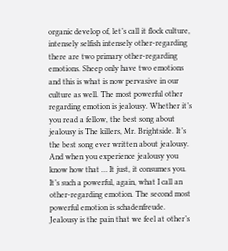organic develop of, let’s call it flock culture, intensely selfish intensely other-regarding there are two primary other-regarding emotions. Sheep only have two emotions and this is what is now pervasive in our culture as well. The most powerful other regarding emotion is jealousy. Whether it’s you read a fellow, the best song about jealousy is The killers, Mr. Brightside. It’s the best song ever written about jealousy. And when you experience jealousy you know how that … It just, it consumes you. It’s such a powerful, again, what I call an other-regarding emotion. The second most powerful emotion is schadenfreude. Jealousy is the pain that we feel at other’s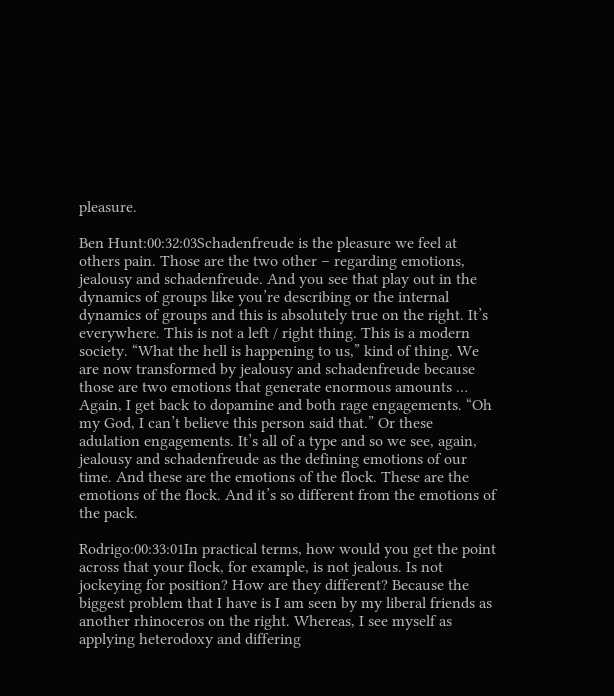pleasure.

Ben Hunt:00:32:03Schadenfreude is the pleasure we feel at others pain. Those are the two other – regarding emotions, jealousy and schadenfreude. And you see that play out in the dynamics of groups like you’re describing or the internal dynamics of groups and this is absolutely true on the right. It’s everywhere. This is not a left / right thing. This is a modern society. “What the hell is happening to us,” kind of thing. We are now transformed by jealousy and schadenfreude because those are two emotions that generate enormous amounts … Again, I get back to dopamine and both rage engagements. “Oh my God, I can’t believe this person said that.” Or these adulation engagements. It’s all of a type and so we see, again, jealousy and schadenfreude as the defining emotions of our time. And these are the emotions of the flock. These are the emotions of the flock. And it’s so different from the emotions of the pack.

Rodrigo:00:33:01In practical terms, how would you get the point across that your flock, for example, is not jealous. Is not jockeying for position? How are they different? Because the biggest problem that I have is I am seen by my liberal friends as another rhinoceros on the right. Whereas, I see myself as applying heterodoxy and differing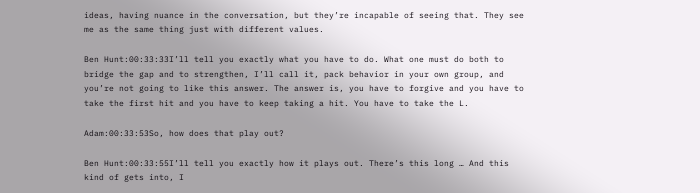ideas, having nuance in the conversation, but they’re incapable of seeing that. They see me as the same thing just with different values.

Ben Hunt:00:33:33I’ll tell you exactly what you have to do. What one must do both to bridge the gap and to strengthen, I’ll call it, pack behavior in your own group, and you’re not going to like this answer. The answer is, you have to forgive and you have to take the first hit and you have to keep taking a hit. You have to take the L.

Adam:00:33:53So, how does that play out?

Ben Hunt:00:33:55I’ll tell you exactly how it plays out. There’s this long … And this kind of gets into, I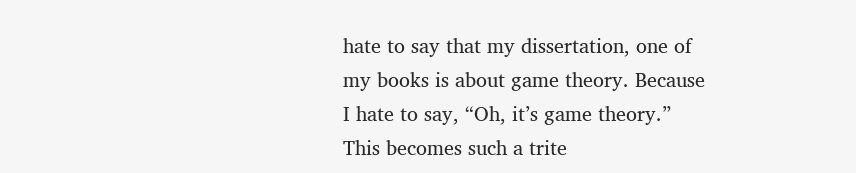hate to say that my dissertation, one of my books is about game theory. Because I hate to say, “Oh, it’s game theory.” This becomes such a trite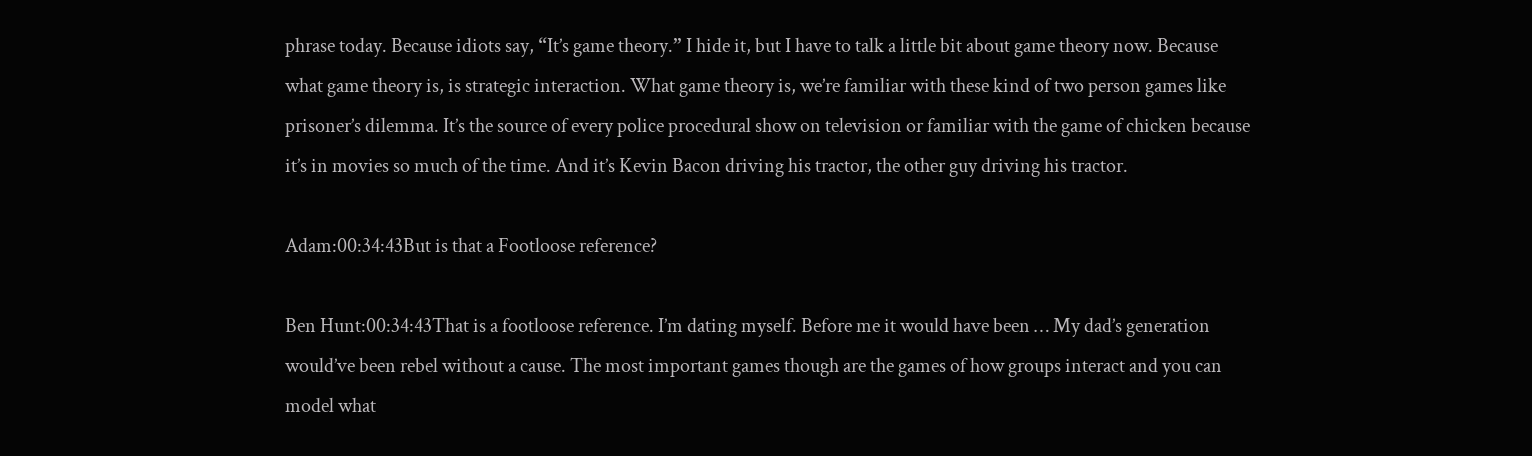phrase today. Because idiots say, “It’s game theory.” I hide it, but I have to talk a little bit about game theory now. Because what game theory is, is strategic interaction. What game theory is, we’re familiar with these kind of two person games like prisoner’s dilemma. It’s the source of every police procedural show on television or familiar with the game of chicken because it’s in movies so much of the time. And it’s Kevin Bacon driving his tractor, the other guy driving his tractor.

Adam:00:34:43But is that a Footloose reference?

Ben Hunt:00:34:43That is a footloose reference. I’m dating myself. Before me it would have been … My dad’s generation would’ve been rebel without a cause. The most important games though are the games of how groups interact and you can model what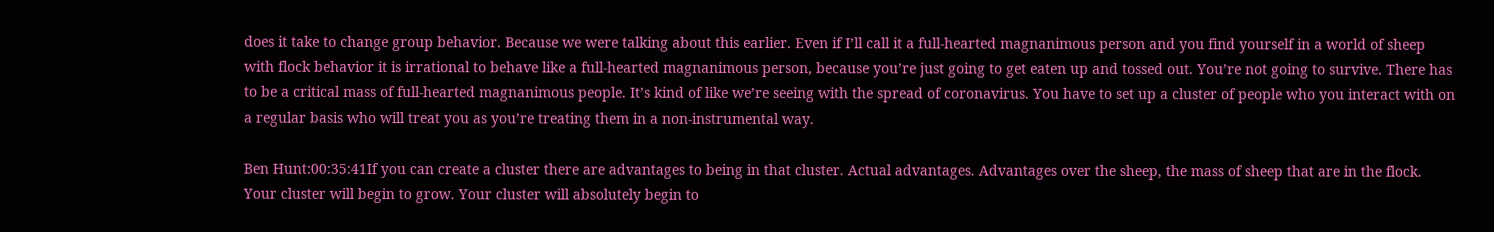does it take to change group behavior. Because we were talking about this earlier. Even if I’ll call it a full-hearted magnanimous person and you find yourself in a world of sheep with flock behavior it is irrational to behave like a full-hearted magnanimous person, because you’re just going to get eaten up and tossed out. You’re not going to survive. There has to be a critical mass of full-hearted magnanimous people. It’s kind of like we’re seeing with the spread of coronavirus. You have to set up a cluster of people who you interact with on a regular basis who will treat you as you’re treating them in a non-instrumental way.

Ben Hunt:00:35:41If you can create a cluster there are advantages to being in that cluster. Actual advantages. Advantages over the sheep, the mass of sheep that are in the flock. Your cluster will begin to grow. Your cluster will absolutely begin to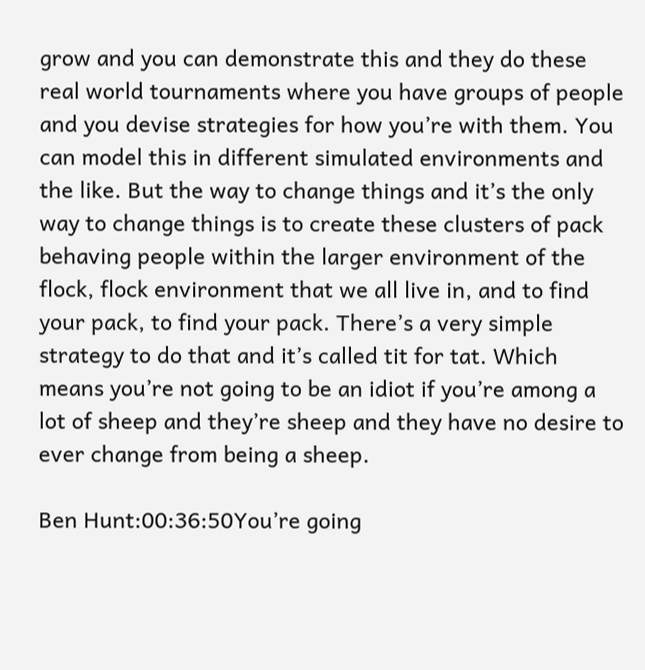grow and you can demonstrate this and they do these real world tournaments where you have groups of people and you devise strategies for how you’re with them. You can model this in different simulated environments and the like. But the way to change things and it’s the only way to change things is to create these clusters of pack behaving people within the larger environment of the flock, flock environment that we all live in, and to find your pack, to find your pack. There’s a very simple strategy to do that and it’s called tit for tat. Which means you’re not going to be an idiot if you’re among a lot of sheep and they’re sheep and they have no desire to ever change from being a sheep.

Ben Hunt:00:36:50You’re going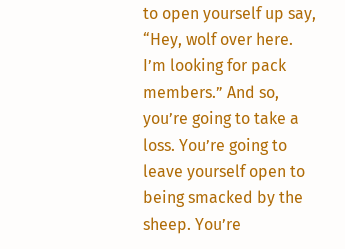to open yourself up say, “Hey, wolf over here. I’m looking for pack members.” And so, you’re going to take a loss. You’re going to leave yourself open to being smacked by the sheep. You’re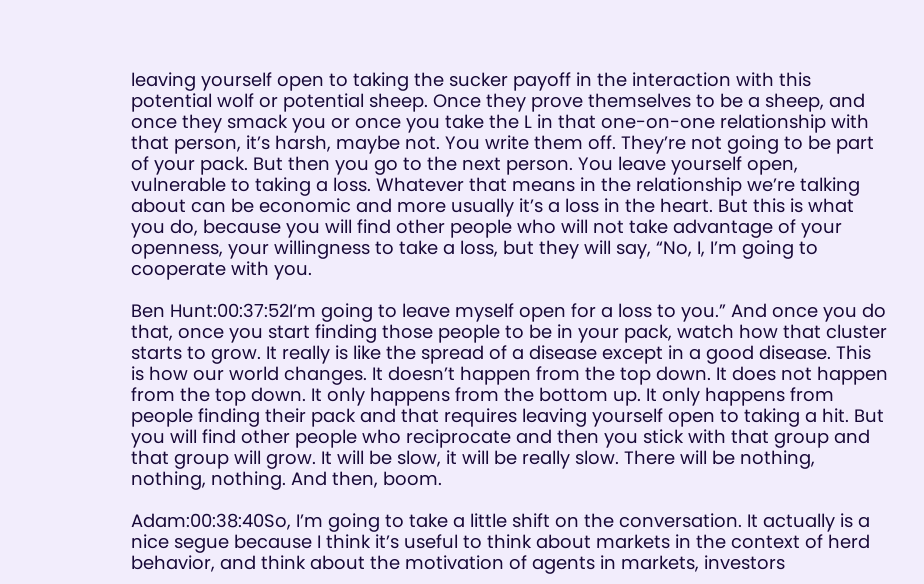leaving yourself open to taking the sucker payoff in the interaction with this potential wolf or potential sheep. Once they prove themselves to be a sheep, and once they smack you or once you take the L in that one-on-one relationship with that person, it’s harsh, maybe not. You write them off. They’re not going to be part of your pack. But then you go to the next person. You leave yourself open, vulnerable to taking a loss. Whatever that means in the relationship we’re talking about can be economic and more usually it’s a loss in the heart. But this is what you do, because you will find other people who will not take advantage of your openness, your willingness to take a loss, but they will say, “No, I, I’m going to cooperate with you.

Ben Hunt:00:37:52I’m going to leave myself open for a loss to you.” And once you do that, once you start finding those people to be in your pack, watch how that cluster starts to grow. It really is like the spread of a disease except in a good disease. This is how our world changes. It doesn’t happen from the top down. It does not happen from the top down. It only happens from the bottom up. It only happens from people finding their pack and that requires leaving yourself open to taking a hit. But you will find other people who reciprocate and then you stick with that group and that group will grow. It will be slow, it will be really slow. There will be nothing, nothing, nothing. And then, boom.

Adam:00:38:40So, I’m going to take a little shift on the conversation. It actually is a nice segue because I think it’s useful to think about markets in the context of herd behavior, and think about the motivation of agents in markets, investors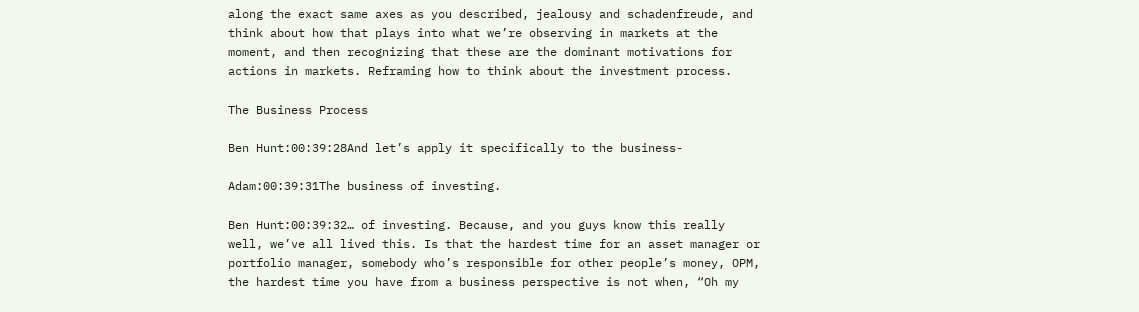along the exact same axes as you described, jealousy and schadenfreude, and think about how that plays into what we’re observing in markets at the moment, and then recognizing that these are the dominant motivations for actions in markets. Reframing how to think about the investment process.

The Business Process

Ben Hunt:00:39:28And let’s apply it specifically to the business-

Adam:00:39:31The business of investing.

Ben Hunt:00:39:32… of investing. Because, and you guys know this really well, we’ve all lived this. Is that the hardest time for an asset manager or portfolio manager, somebody who’s responsible for other people’s money, OPM, the hardest time you have from a business perspective is not when, “Oh my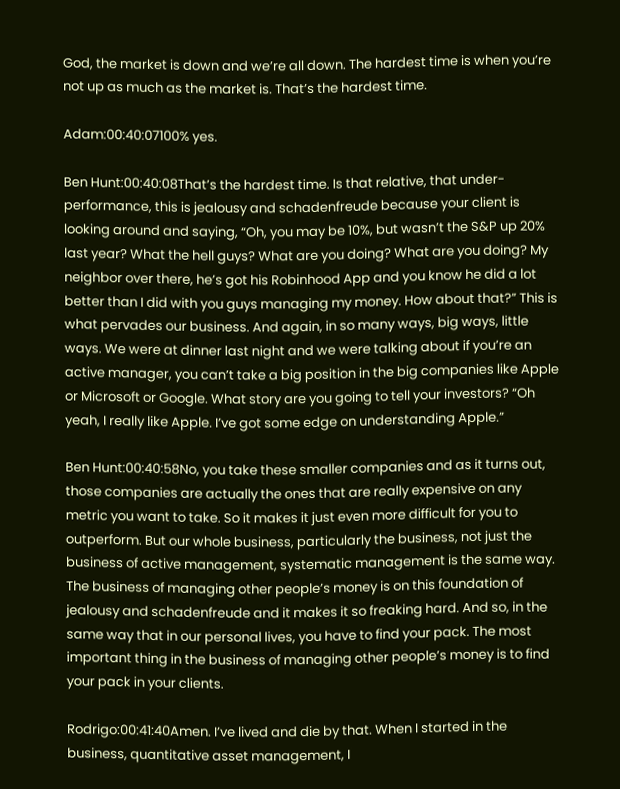God, the market is down and we’re all down. The hardest time is when you’re not up as much as the market is. That’s the hardest time.

Adam:00:40:07100% yes.

Ben Hunt:00:40:08That’s the hardest time. Is that relative, that under-performance, this is jealousy and schadenfreude because your client is looking around and saying, “Oh, you may be 10%, but wasn’t the S&P up 20% last year? What the hell guys? What are you doing? What are you doing? My neighbor over there, he’s got his Robinhood App and you know he did a lot better than I did with you guys managing my money. How about that?” This is what pervades our business. And again, in so many ways, big ways, little ways. We were at dinner last night and we were talking about if you’re an active manager, you can’t take a big position in the big companies like Apple or Microsoft or Google. What story are you going to tell your investors? “Oh yeah, I really like Apple. I’ve got some edge on understanding Apple.”

Ben Hunt:00:40:58No, you take these smaller companies and as it turns out, those companies are actually the ones that are really expensive on any metric you want to take. So it makes it just even more difficult for you to outperform. But our whole business, particularly the business, not just the business of active management, systematic management is the same way. The business of managing other people’s money is on this foundation of jealousy and schadenfreude and it makes it so freaking hard. And so, in the same way that in our personal lives, you have to find your pack. The most important thing in the business of managing other people’s money is to find your pack in your clients.

Rodrigo:00:41:40Amen. I’ve lived and die by that. When I started in the business, quantitative asset management, I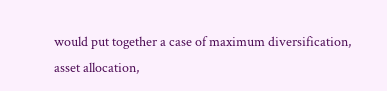would put together a case of maximum diversification, asset allocation,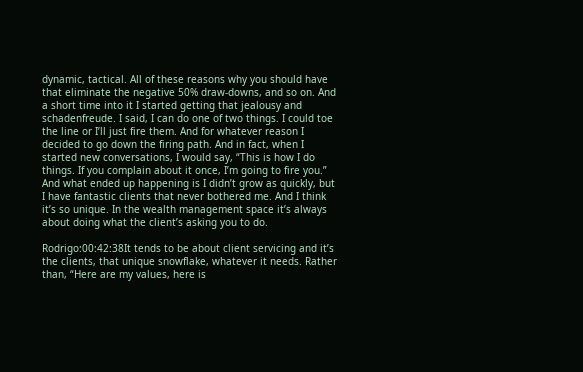dynamic, tactical. All of these reasons why you should have that eliminate the negative 50% draw-downs, and so on. And a short time into it I started getting that jealousy and schadenfreude. I said, I can do one of two things. I could toe the line or I’ll just fire them. And for whatever reason I decided to go down the firing path. And in fact, when I started new conversations, I would say, “This is how I do things. If you complain about it once, I’m going to fire you.” And what ended up happening is I didn’t grow as quickly, but I have fantastic clients that never bothered me. And I think it’s so unique. In the wealth management space it’s always about doing what the client’s asking you to do.

Rodrigo:00:42:38It tends to be about client servicing and it’s the clients, that unique snowflake, whatever it needs. Rather than, “Here are my values, here is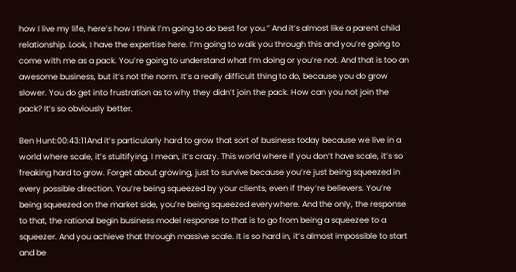how I live my life, here’s how I think I’m going to do best for you.” And it’s almost like a parent child relationship. Look, I have the expertise here. I’m going to walk you through this and you’re going to come with me as a pack. You’re going to understand what I’m doing or you’re not. And that is too an awesome business, but it’s not the norm. It’s a really difficult thing to do, because you do grow slower. You do get into frustration as to why they didn’t join the pack. How can you not join the pack? It’s so obviously better.

Ben Hunt:00:43:11And it’s particularly hard to grow that sort of business today because we live in a world where scale, it’s stultifying. I mean, it’s crazy. This world where if you don’t have scale, it’s so freaking hard to grow. Forget about growing, just to survive because you’re just being squeezed in every possible direction. You’re being squeezed by your clients, even if they’re believers. You’re being squeezed on the market side, you’re being squeezed everywhere. And the only, the response to that, the rational begin business model response to that is to go from being a squeezee to a squeezer. And you achieve that through massive scale. It is so hard in, it’s almost impossible to start and be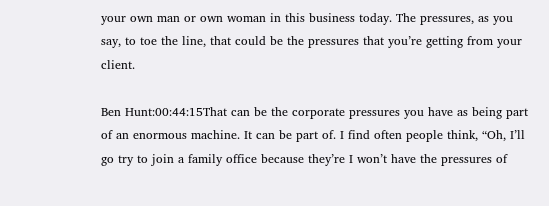your own man or own woman in this business today. The pressures, as you say, to toe the line, that could be the pressures that you’re getting from your client.

Ben Hunt:00:44:15That can be the corporate pressures you have as being part of an enormous machine. It can be part of. I find often people think, “Oh, I’ll go try to join a family office because they’re I won’t have the pressures of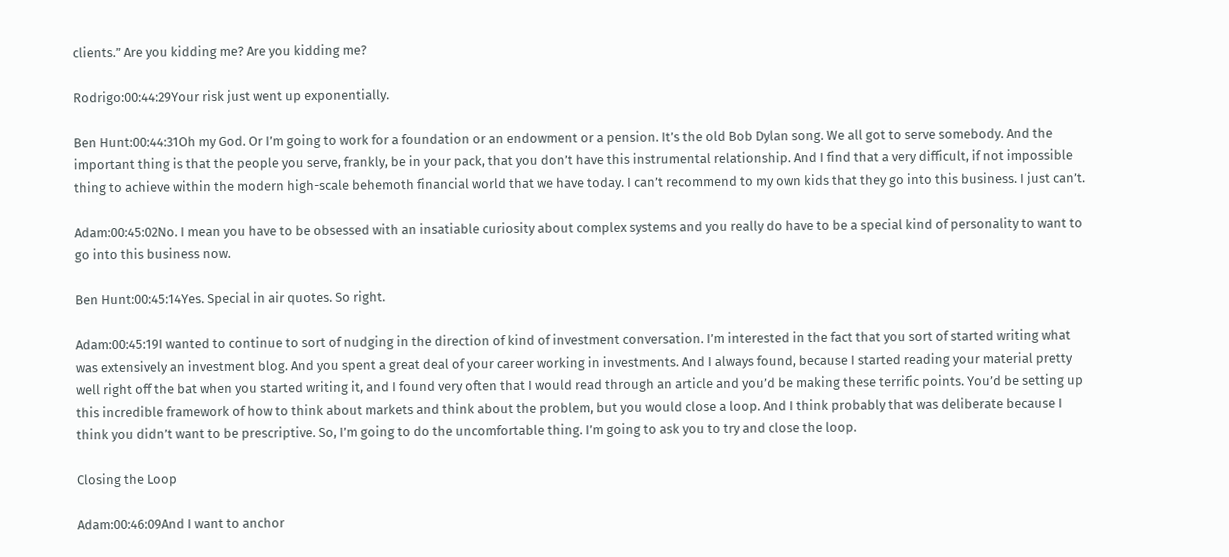clients.” Are you kidding me? Are you kidding me?

Rodrigo:00:44:29Your risk just went up exponentially.

Ben Hunt:00:44:31Oh my God. Or I’m going to work for a foundation or an endowment or a pension. It’s the old Bob Dylan song. We all got to serve somebody. And the important thing is that the people you serve, frankly, be in your pack, that you don’t have this instrumental relationship. And I find that a very difficult, if not impossible thing to achieve within the modern high-scale behemoth financial world that we have today. I can’t recommend to my own kids that they go into this business. I just can’t.

Adam:00:45:02No. I mean you have to be obsessed with an insatiable curiosity about complex systems and you really do have to be a special kind of personality to want to go into this business now.

Ben Hunt:00:45:14Yes. Special in air quotes. So right.

Adam:00:45:19I wanted to continue to sort of nudging in the direction of kind of investment conversation. I’m interested in the fact that you sort of started writing what was extensively an investment blog. And you spent a great deal of your career working in investments. And I always found, because I started reading your material pretty well right off the bat when you started writing it, and I found very often that I would read through an article and you’d be making these terrific points. You’d be setting up this incredible framework of how to think about markets and think about the problem, but you would close a loop. And I think probably that was deliberate because I think you didn’t want to be prescriptive. So, I’m going to do the uncomfortable thing. I’m going to ask you to try and close the loop.

Closing the Loop

Adam:00:46:09And I want to anchor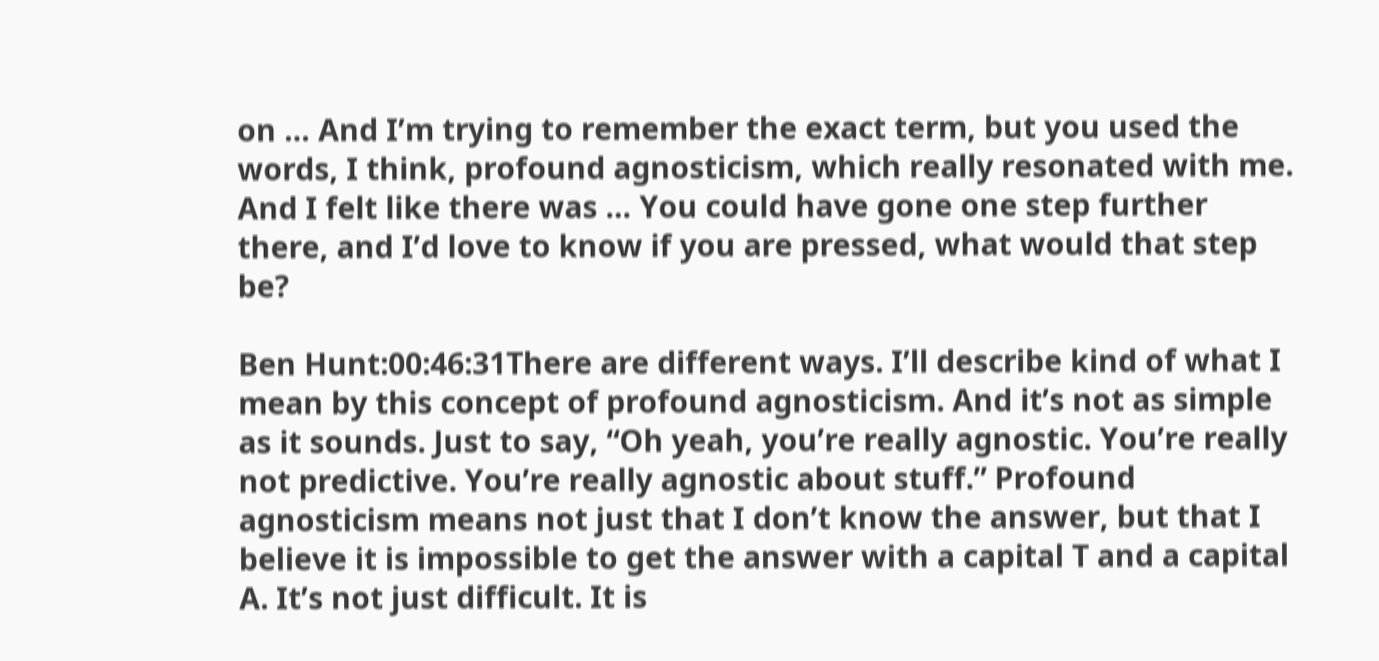on … And I’m trying to remember the exact term, but you used the words, I think, profound agnosticism, which really resonated with me. And I felt like there was … You could have gone one step further there, and I’d love to know if you are pressed, what would that step be?

Ben Hunt:00:46:31There are different ways. I’ll describe kind of what I mean by this concept of profound agnosticism. And it’s not as simple as it sounds. Just to say, “Oh yeah, you’re really agnostic. You’re really not predictive. You’re really agnostic about stuff.” Profound agnosticism means not just that I don’t know the answer, but that I believe it is impossible to get the answer with a capital T and a capital A. It’s not just difficult. It is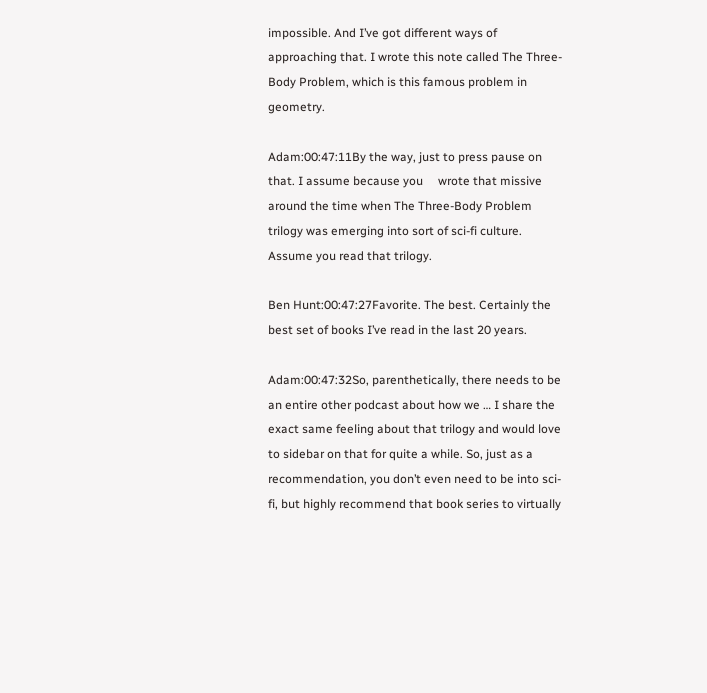impossible. And I’ve got different ways of approaching that. I wrote this note called The Three-Body Problem, which is this famous problem in geometry.

Adam:00:47:11By the way, just to press pause on that. I assume because you     wrote that missive around the time when The Three-Body Problem trilogy was emerging into sort of sci-fi culture. Assume you read that trilogy.

Ben Hunt:00:47:27Favorite. The best. Certainly the best set of books I’ve read in the last 20 years.

Adam:00:47:32So, parenthetically, there needs to be an entire other podcast about how we … I share the exact same feeling about that trilogy and would love to sidebar on that for quite a while. So, just as a recommendation, you don’t even need to be into sci-fi, but highly recommend that book series to virtually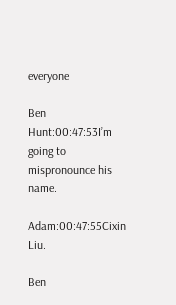everyone

Ben Hunt:00:47:53I’m going to mispronounce his name.

Adam:00:47:55Cixin Liu.

Ben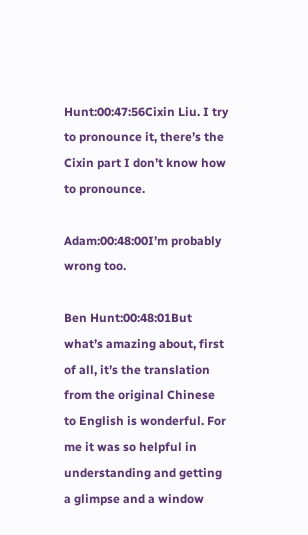Hunt:00:47:56Cixin Liu. I try to pronounce it, there’s the Cixin part I don’t know how to pronounce.

Adam:00:48:00I’m probably wrong too.

Ben Hunt:00:48:01But what’s amazing about, first of all, it’s the translation from the original Chinese to English is wonderful. For me it was so helpful in understanding and getting a glimpse and a window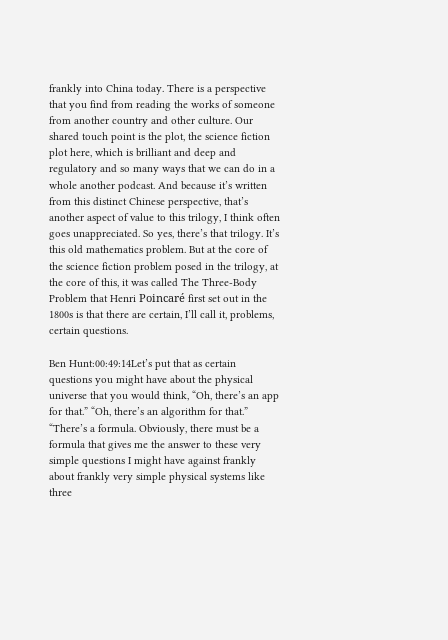frankly into China today. There is a perspective that you find from reading the works of someone from another country and other culture. Our shared touch point is the plot, the science fiction plot here, which is brilliant and deep and regulatory and so many ways that we can do in a whole another podcast. And because it’s written from this distinct Chinese perspective, that’s another aspect of value to this trilogy, I think often goes unappreciated. So yes, there’s that trilogy. It’s this old mathematics problem. But at the core of the science fiction problem posed in the trilogy, at the core of this, it was called The Three-Body Problem that Henri Poincaré first set out in the 1800s is that there are certain, I’ll call it, problems, certain questions.

Ben Hunt:00:49:14Let’s put that as certain questions you might have about the physical universe that you would think, “Oh, there’s an app for that.” “Oh, there’s an algorithm for that.” “There’s a formula. Obviously, there must be a formula that gives me the answer to these very simple questions I might have against frankly about frankly very simple physical systems like three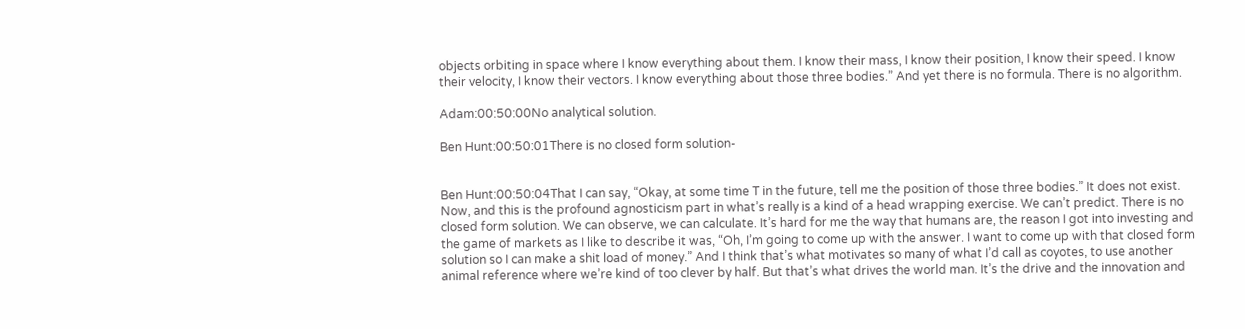objects orbiting in space where I know everything about them. I know their mass, I know their position, I know their speed. I know their velocity, I know their vectors. I know everything about those three bodies.” And yet there is no formula. There is no algorithm.

Adam:00:50:00No analytical solution.

Ben Hunt:00:50:01There is no closed form solution-


Ben Hunt:00:50:04That I can say, “Okay, at some time T in the future, tell me the position of those three bodies.” It does not exist. Now, and this is the profound agnosticism part in what’s really is a kind of a head wrapping exercise. We can’t predict. There is no closed form solution. We can observe, we can calculate. It’s hard for me the way that humans are, the reason I got into investing and the game of markets as I like to describe it was, “Oh, I’m going to come up with the answer. I want to come up with that closed form solution so I can make a shit load of money.” And I think that’s what motivates so many of what I’d call as coyotes, to use another animal reference where we’re kind of too clever by half. But that’s what drives the world man. It’s the drive and the innovation and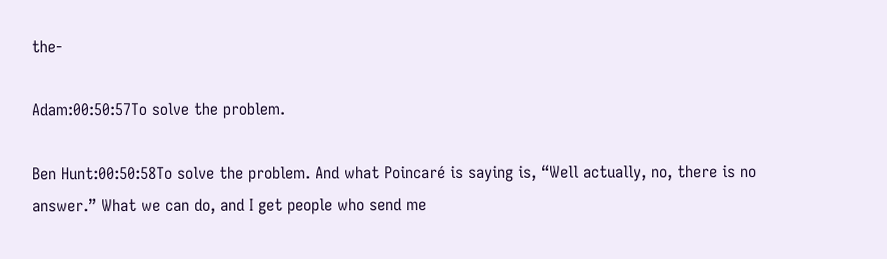the-

Adam:00:50:57To solve the problem.

Ben Hunt:00:50:58To solve the problem. And what Poincaré is saying is, “Well actually, no, there is no answer.” What we can do, and I get people who send me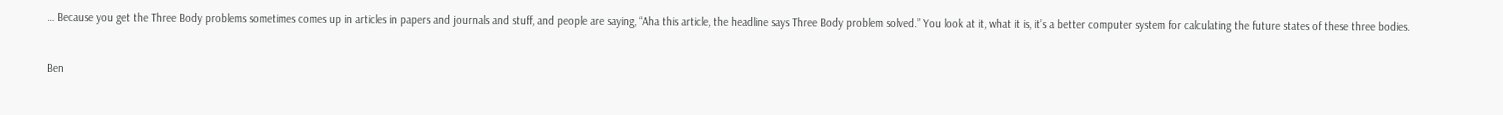… Because you get the Three Body problems sometimes comes up in articles in papers and journals and stuff, and people are saying, “Aha this article, the headline says Three Body problem solved.” You look at it, what it is, it’s a better computer system for calculating the future states of these three bodies.


Ben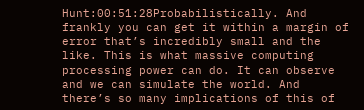Hunt:00:51:28Probabilistically. And frankly you can get it within a margin of error that’s incredibly small and the like. This is what massive computing processing power can do. It can observe and we can simulate the world. And there’s so many implications of this of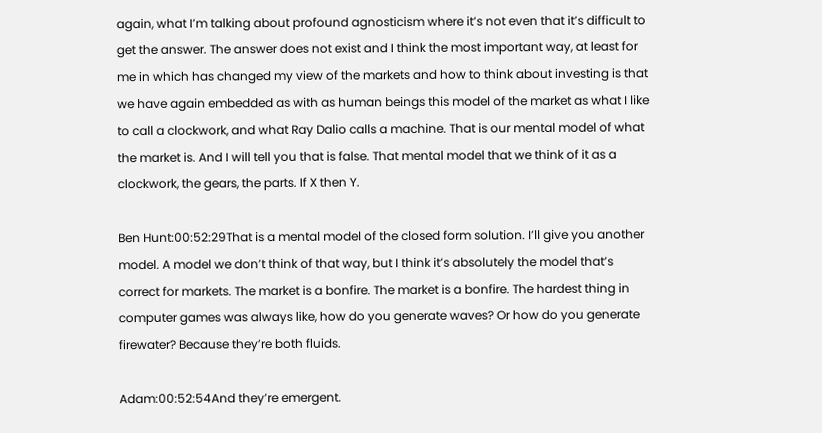again, what I’m talking about profound agnosticism where it’s not even that it’s difficult to get the answer. The answer does not exist and I think the most important way, at least for me in which has changed my view of the markets and how to think about investing is that we have again embedded as with as human beings this model of the market as what I like to call a clockwork, and what Ray Dalio calls a machine. That is our mental model of what the market is. And I will tell you that is false. That mental model that we think of it as a clockwork, the gears, the parts. If X then Y.

Ben Hunt:00:52:29That is a mental model of the closed form solution. I’ll give you another model. A model we don’t think of that way, but I think it’s absolutely the model that’s correct for markets. The market is a bonfire. The market is a bonfire. The hardest thing in computer games was always like, how do you generate waves? Or how do you generate firewater? Because they’re both fluids.

Adam:00:52:54And they’re emergent.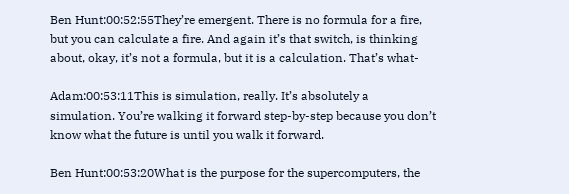Ben Hunt:00:52:55They’re emergent. There is no formula for a fire, but you can calculate a fire. And again it’s that switch, is thinking about, okay, it’s not a formula, but it is a calculation. That’s what-

Adam:00:53:11This is simulation, really. It’s absolutely a simulation. You’re walking it forward step-by-step because you don’t know what the future is until you walk it forward.

Ben Hunt:00:53:20What is the purpose for the supercomputers, the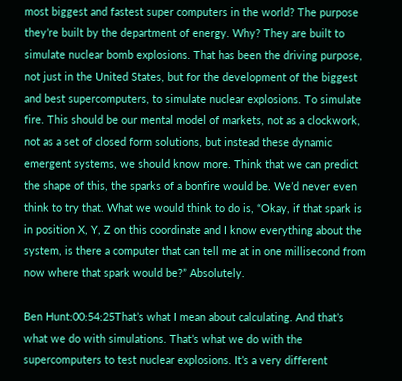most biggest and fastest super computers in the world? The purpose they’re built by the department of energy. Why? They are built to simulate nuclear bomb explosions. That has been the driving purpose, not just in the United States, but for the development of the biggest and best supercomputers, to simulate nuclear explosions. To simulate fire. This should be our mental model of markets, not as a clockwork, not as a set of closed form solutions, but instead these dynamic emergent systems, we should know more. Think that we can predict the shape of this, the sparks of a bonfire would be. We’d never even think to try that. What we would think to do is, “Okay, if that spark is in position X, Y, Z on this coordinate and I know everything about the system, is there a computer that can tell me at in one millisecond from now where that spark would be?” Absolutely.

Ben Hunt:00:54:25That’s what I mean about calculating. And that’s what we do with simulations. That’s what we do with the supercomputers to test nuclear explosions. It’s a very different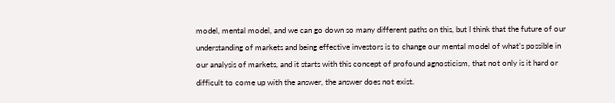model, mental model, and we can go down so many different paths on this, but I think that the future of our understanding of markets and being effective investors is to change our mental model of what’s possible in our analysis of markets, and it starts with this concept of profound agnosticism, that not only is it hard or difficult to come up with the answer, the answer does not exist.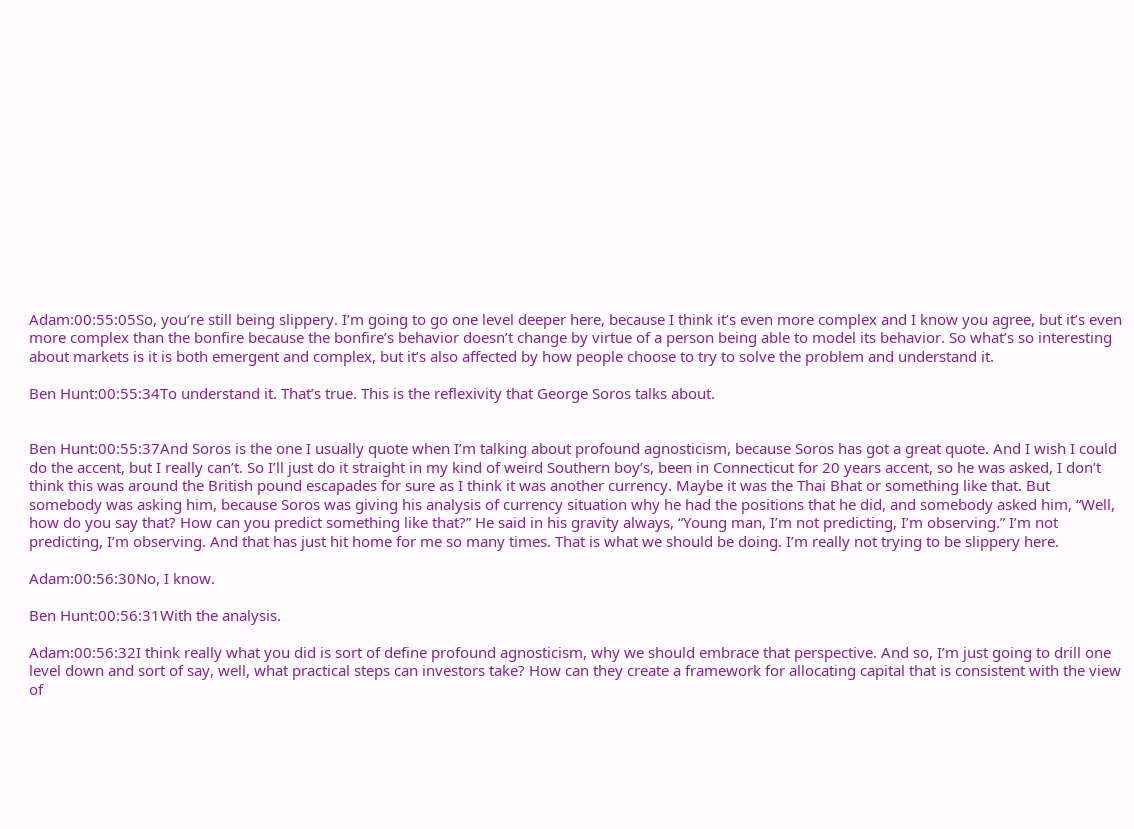Adam:00:55:05So, you’re still being slippery. I’m going to go one level deeper here, because I think it’s even more complex and I know you agree, but it’s even more complex than the bonfire because the bonfire’s behavior doesn’t change by virtue of a person being able to model its behavior. So what’s so interesting about markets is it is both emergent and complex, but it’s also affected by how people choose to try to solve the problem and understand it.

Ben Hunt:00:55:34To understand it. That’s true. This is the reflexivity that George Soros talks about.


Ben Hunt:00:55:37And Soros is the one I usually quote when I’m talking about profound agnosticism, because Soros has got a great quote. And I wish I could do the accent, but I really can’t. So I’ll just do it straight in my kind of weird Southern boy’s, been in Connecticut for 20 years accent, so he was asked, I don’t think this was around the British pound escapades for sure as I think it was another currency. Maybe it was the Thai Bhat or something like that. But somebody was asking him, because Soros was giving his analysis of currency situation why he had the positions that he did, and somebody asked him, “Well, how do you say that? How can you predict something like that?” He said in his gravity always, “Young man, I’m not predicting, I’m observing.” I’m not predicting, I’m observing. And that has just hit home for me so many times. That is what we should be doing. I’m really not trying to be slippery here.

Adam:00:56:30No, I know.

Ben Hunt:00:56:31With the analysis.

Adam:00:56:32I think really what you did is sort of define profound agnosticism, why we should embrace that perspective. And so, I’m just going to drill one level down and sort of say, well, what practical steps can investors take? How can they create a framework for allocating capital that is consistent with the view of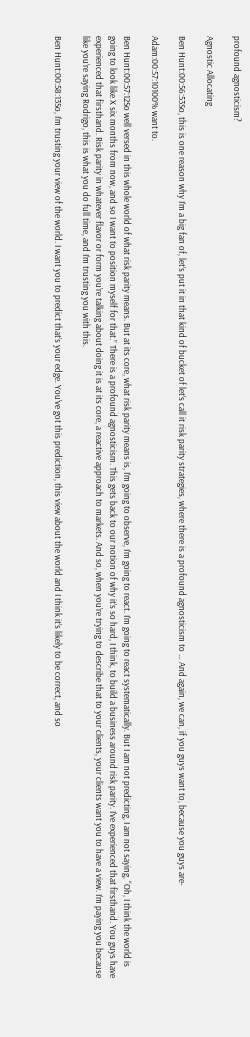profound agnosticism?

Agnostic Allocating

Ben Hunt:00:56:53So, this is one reason why I’m a big fan of, let’s put it in that kind of bucket of let’s call it risk parity strategies, where there is a profound agnosticism to … And again, we can, if you guys want to, because you guys are-

Adam:00:57:10100% want to.

Ben Hunt:00:57:12So well versed in this whole world of what risk parity means. But at its core, what risk parity means is, I’m going to observe, I’m going to react. I’m going to react systematically. But I am not predicting, I am not saying, “Oh, I think the world is going to look like X six months from now, and so I want to position myself for that.” There is a profound agnosticism. This gets back to our notion of why it’s so hard, I think, to build a business around risk parity. I’ve experienced that firsthand. You guys have experienced that firsthand. Risk parity in whatever flavor or form you’re talking about doing it is at its core, a reactive approach to markets. And so, when you’re trying to describe that to your clients, your clients want you to have a view. I’m paying you because like you’re saying Rodrigo, this is what you do full time, and I’m trusting you with this.

Ben Hunt:00:58:13So, I’m trusting your view of the world. I want you to predict that’s your edge. You’ve got this prediction, this view about the world and I think it’s likely to be correct, and so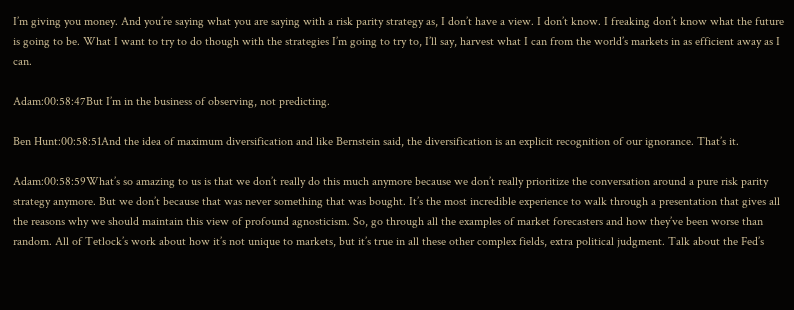I’m giving you money. And you’re saying what you are saying with a risk parity strategy as, I don’t have a view. I don’t know. I freaking don’t know what the future is going to be. What I want to try to do though with the strategies I’m going to try to, I’ll say, harvest what I can from the world’s markets in as efficient away as I can.

Adam:00:58:47But I’m in the business of observing, not predicting.

Ben Hunt:00:58:51And the idea of maximum diversification and like Bernstein said, the diversification is an explicit recognition of our ignorance. That’s it.

Adam:00:58:59What’s so amazing to us is that we don’t really do this much anymore because we don’t really prioritize the conversation around a pure risk parity strategy anymore. But we don’t because that was never something that was bought. It’s the most incredible experience to walk through a presentation that gives all the reasons why we should maintain this view of profound agnosticism. So, go through all the examples of market forecasters and how they’ve been worse than random. All of Tetlock’s work about how it’s not unique to markets, but it’s true in all these other complex fields, extra political judgment. Talk about the Fed’s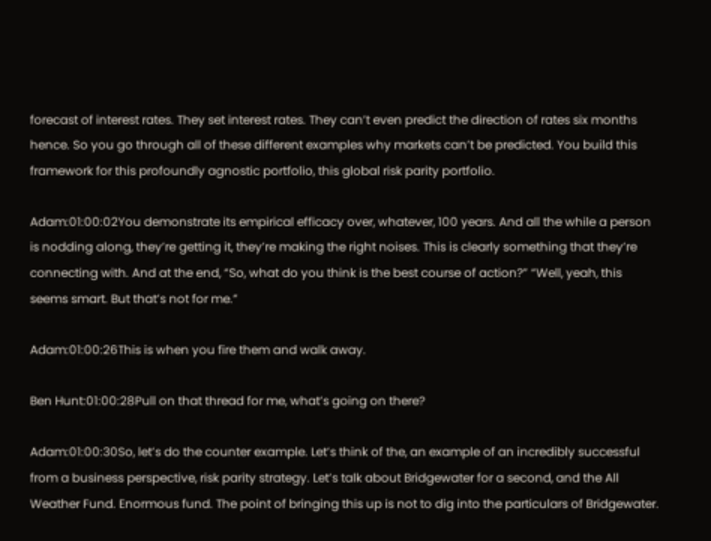forecast of interest rates. They set interest rates. They can’t even predict the direction of rates six months hence. So you go through all of these different examples why markets can’t be predicted. You build this framework for this profoundly agnostic portfolio, this global risk parity portfolio.

Adam:01:00:02You demonstrate its empirical efficacy over, whatever, 100 years. And all the while a person is nodding along, they’re getting it, they’re making the right noises. This is clearly something that they’re connecting with. And at the end, “So, what do you think is the best course of action?” “Well, yeah, this seems smart. But that’s not for me.”

Adam:01:00:26This is when you fire them and walk away.

Ben Hunt:01:00:28Pull on that thread for me, what’s going on there?

Adam:01:00:30So, let’s do the counter example. Let’s think of the, an example of an incredibly successful from a business perspective, risk parity strategy. Let’s talk about Bridgewater for a second, and the All Weather Fund. Enormous fund. The point of bringing this up is not to dig into the particulars of Bridgewater.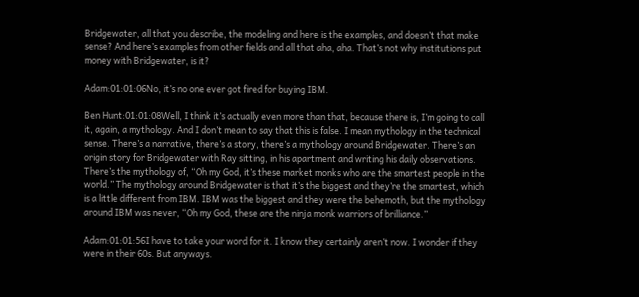Bridgewater, all that you describe, the modeling and here is the examples, and doesn’t that make sense? And here’s examples from other fields and all that aha, aha. That’s not why institutions put money with Bridgewater, is it?

Adam:01:01:06No, it’s no one ever got fired for buying IBM.

Ben Hunt:01:01:08Well, I think it’s actually even more than that, because there is, I’m going to call it, again, a mythology. And I don’t mean to say that this is false. I mean mythology in the technical sense. There’s a narrative, there’s a story, there’s a mythology around Bridgewater. There’s an origin story for Bridgewater with Ray sitting, in his apartment and writing his daily observations. There’s the mythology of, “Oh my God, it’s these market monks who are the smartest people in the world.” The mythology around Bridgewater is that it’s the biggest and they’re the smartest, which is a little different from IBM. IBM was the biggest and they were the behemoth, but the mythology around IBM was never, “Oh my God, these are the ninja monk warriors of brilliance.”

Adam:01:01:56I have to take your word for it. I know they certainly aren’t now. I wonder if they were in their 60s. But anyways.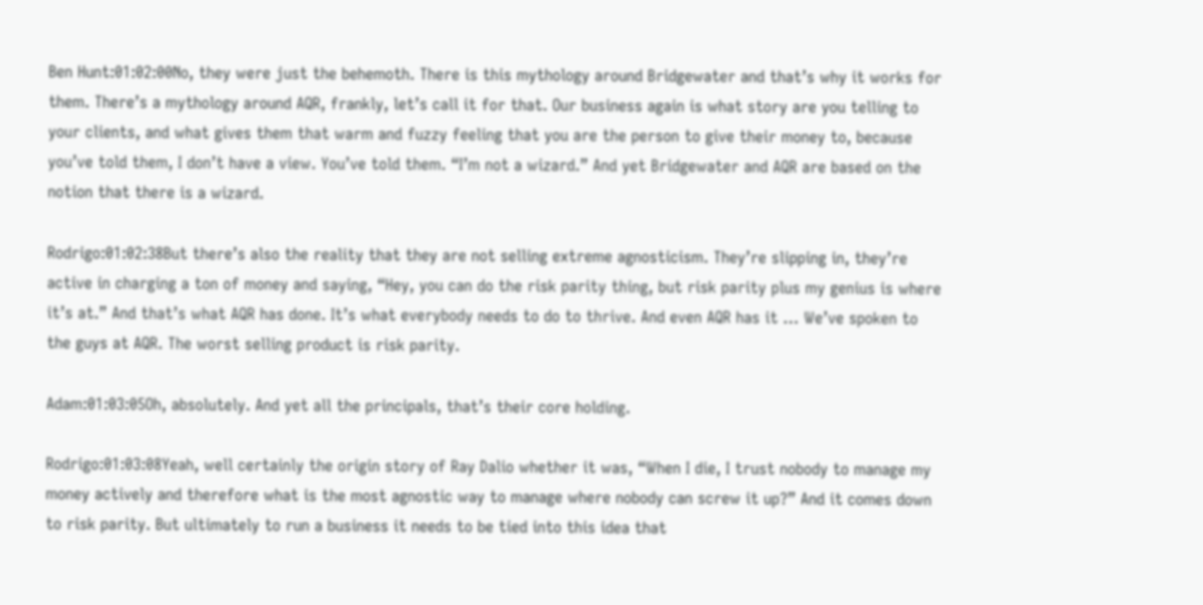Ben Hunt:01:02:00No, they were just the behemoth. There is this mythology around Bridgewater and that’s why it works for them. There’s a mythology around AQR, frankly, let’s call it for that. Our business again is what story are you telling to your clients, and what gives them that warm and fuzzy feeling that you are the person to give their money to, because you’ve told them, I don’t have a view. You’ve told them. “I’m not a wizard.” And yet Bridgewater and AQR are based on the notion that there is a wizard.

Rodrigo:01:02:38But there’s also the reality that they are not selling extreme agnosticism. They’re slipping in, they’re active in charging a ton of money and saying, “Hey, you can do the risk parity thing, but risk parity plus my genius is where it’s at.” And that’s what AQR has done. It’s what everybody needs to do to thrive. And even AQR has it … We’ve spoken to the guys at AQR. The worst selling product is risk parity.

Adam:01:03:05Oh, absolutely. And yet all the principals, that’s their core holding.

Rodrigo:01:03:08Yeah, well certainly the origin story of Ray Dalio whether it was, “When I die, I trust nobody to manage my money actively and therefore what is the most agnostic way to manage where nobody can screw it up?” And it comes down to risk parity. But ultimately to run a business it needs to be tied into this idea that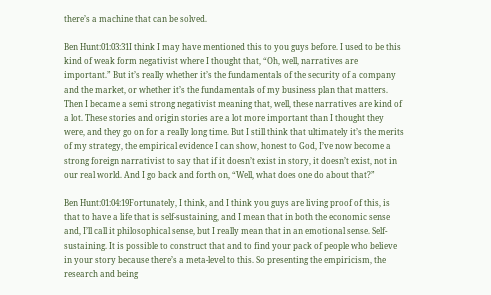there’s a machine that can be solved.

Ben Hunt:01:03:31I think I may have mentioned this to you guys before. I used to be this kind of weak form negativist where I thought that, “Oh, well, narratives are important.” But it’s really whether it’s the fundamentals of the security of a company and the market, or whether it’s the fundamentals of my business plan that matters. Then I became a semi strong negativist meaning that, well, these narratives are kind of a lot. These stories and origin stories are a lot more important than I thought they were, and they go on for a really long time. But I still think that ultimately it’s the merits of my strategy, the empirical evidence I can show, honest to God, I’ve now become a strong foreign narrativist to say that if it doesn’t exist in story, it doesn’t exist, not in our real world. And I go back and forth on, “Well, what does one do about that?”

Ben Hunt:01:04:19Fortunately, I think, and I think you guys are living proof of this, is that to have a life that is self-sustaining, and I mean that in both the economic sense and, I’ll call it philosophical sense, but I really mean that in an emotional sense. Self-sustaining. It is possible to construct that and to find your pack of people who believe in your story because there’s a meta-level to this. So presenting the empiricism, the research and being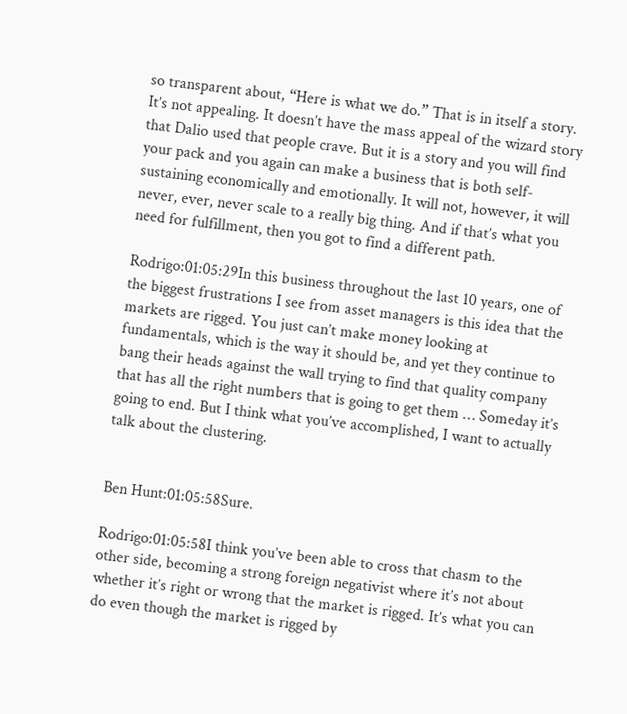so transparent about, “Here is what we do.” That is in itself a story. It’s not appealing. It doesn’t have the mass appeal of the wizard story that Dalio used that people crave. But it is a story and you will find your pack and you again can make a business that is both self-sustaining economically and emotionally. It will not, however, it will never, ever, never scale to a really big thing. And if that’s what you need for fulfillment, then you got to find a different path.

Rodrigo:01:05:29In this business throughout the last 10 years, one of the biggest frustrations I see from asset managers is this idea that the markets are rigged. You just can’t make money looking at fundamentals, which is the way it should be, and yet they continue to bang their heads against the wall trying to find that quality company that has all the right numbers that is going to get them … Someday it’s going to end. But I think what you’ve accomplished, I want to actually talk about the clustering.


Ben Hunt:01:05:58Sure.

Rodrigo:01:05:58I think you’ve been able to cross that chasm to the other side, becoming a strong foreign negativist where it’s not about whether it’s right or wrong that the market is rigged. It’s what you can do even though the market is rigged by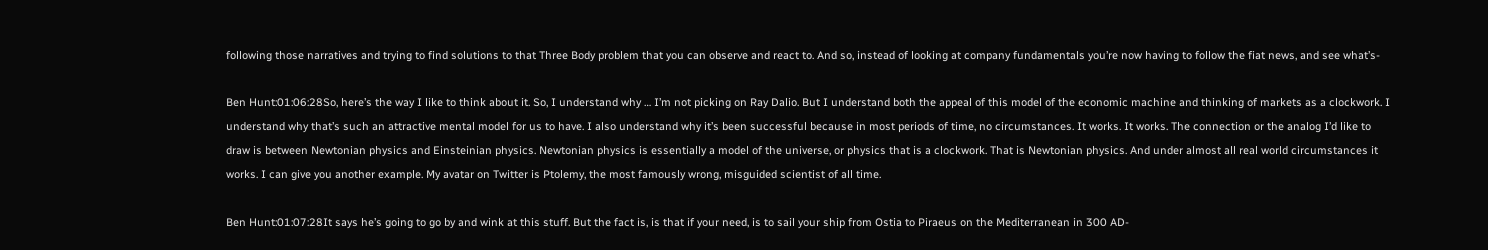following those narratives and trying to find solutions to that Three Body problem that you can observe and react to. And so, instead of looking at company fundamentals you’re now having to follow the fiat news, and see what’s-

Ben Hunt:01:06:28So, here’s the way I like to think about it. So, I understand why … I’m not picking on Ray Dalio. But I understand both the appeal of this model of the economic machine and thinking of markets as a clockwork. I understand why that’s such an attractive mental model for us to have. I also understand why it’s been successful because in most periods of time, no circumstances. It works. It works. The connection or the analog I’d like to draw is between Newtonian physics and Einsteinian physics. Newtonian physics is essentially a model of the universe, or physics that is a clockwork. That is Newtonian physics. And under almost all real world circumstances it works. I can give you another example. My avatar on Twitter is Ptolemy, the most famously wrong, misguided scientist of all time.

Ben Hunt:01:07:28It says he’s going to go by and wink at this stuff. But the fact is, is that if your need, is to sail your ship from Ostia to Piraeus on the Mediterranean in 300 AD-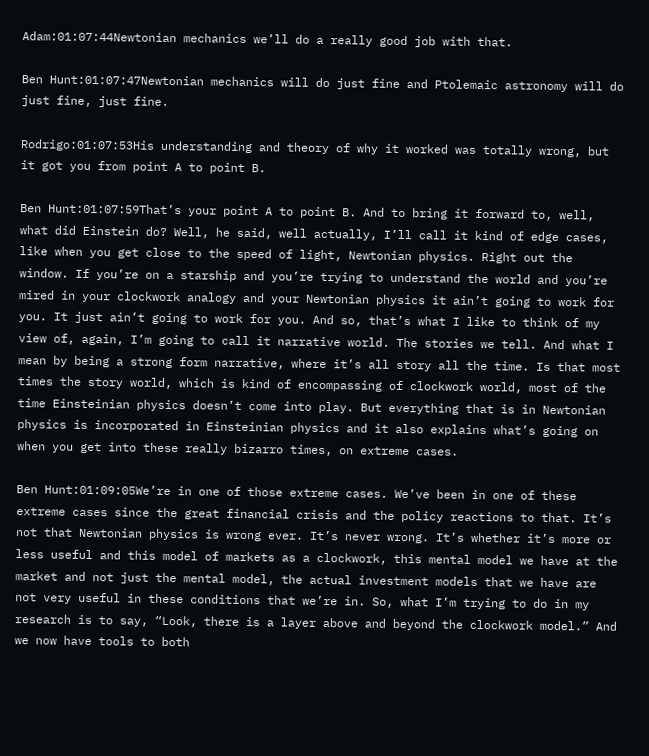Adam:01:07:44Newtonian mechanics we’ll do a really good job with that.

Ben Hunt:01:07:47Newtonian mechanics will do just fine and Ptolemaic astronomy will do just fine, just fine.

Rodrigo:01:07:53His understanding and theory of why it worked was totally wrong, but it got you from point A to point B.

Ben Hunt:01:07:59That’s your point A to point B. And to bring it forward to, well, what did Einstein do? Well, he said, well actually, I’ll call it kind of edge cases, like when you get close to the speed of light, Newtonian physics. Right out the window. If you’re on a starship and you’re trying to understand the world and you’re mired in your clockwork analogy and your Newtonian physics it ain’t going to work for you. It just ain’t going to work for you. And so, that’s what I like to think of my view of, again, I’m going to call it narrative world. The stories we tell. And what I mean by being a strong form narrative, where it’s all story all the time. Is that most times the story world, which is kind of encompassing of clockwork world, most of the time Einsteinian physics doesn’t come into play. But everything that is in Newtonian physics is incorporated in Einsteinian physics and it also explains what’s going on when you get into these really bizarro times, on extreme cases.

Ben Hunt:01:09:05We’re in one of those extreme cases. We’ve been in one of these extreme cases since the great financial crisis and the policy reactions to that. It’s not that Newtonian physics is wrong ever. It’s never wrong. It’s whether it’s more or less useful and this model of markets as a clockwork, this mental model we have at the market and not just the mental model, the actual investment models that we have are not very useful in these conditions that we’re in. So, what I’m trying to do in my research is to say, “Look, there is a layer above and beyond the clockwork model.” And we now have tools to both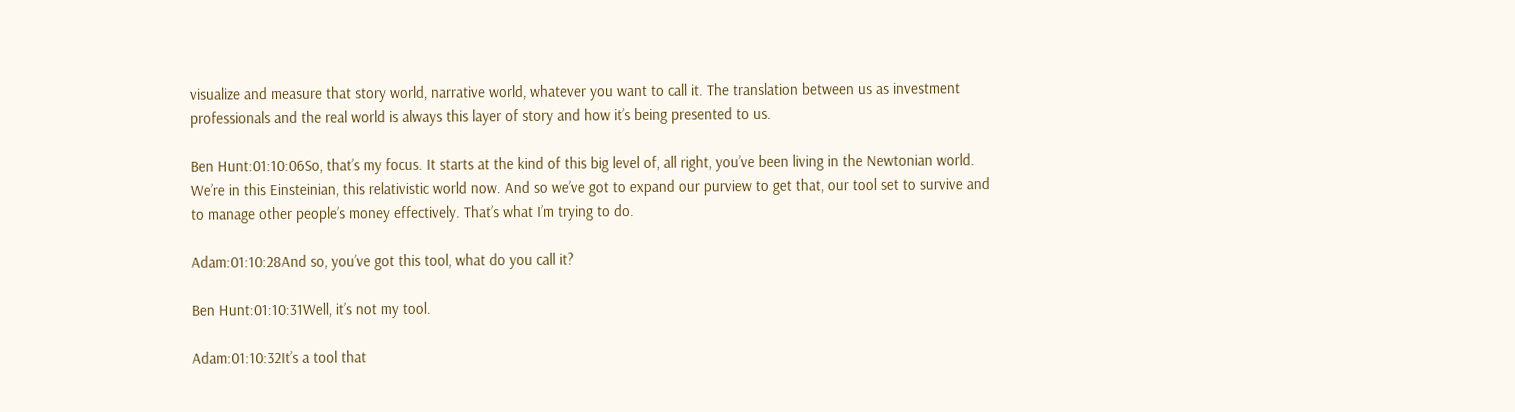visualize and measure that story world, narrative world, whatever you want to call it. The translation between us as investment professionals and the real world is always this layer of story and how it’s being presented to us.

Ben Hunt:01:10:06So, that’s my focus. It starts at the kind of this big level of, all right, you’ve been living in the Newtonian world. We’re in this Einsteinian, this relativistic world now. And so we’ve got to expand our purview to get that, our tool set to survive and to manage other people’s money effectively. That’s what I’m trying to do.

Adam:01:10:28And so, you’ve got this tool, what do you call it?

Ben Hunt:01:10:31Well, it’s not my tool.

Adam:01:10:32It’s a tool that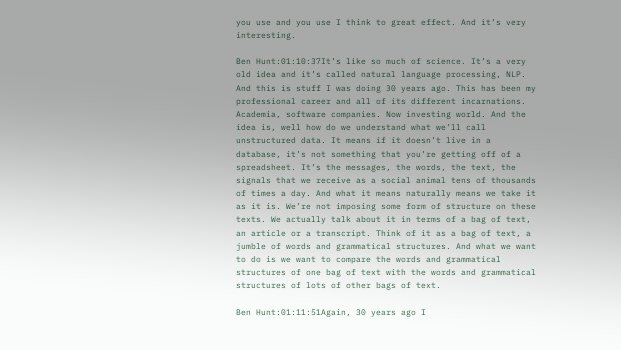you use and you use I think to great effect. And it’s very interesting.

Ben Hunt:01:10:37It’s like so much of science. It’s a very old idea and it’s called natural language processing, NLP. And this is stuff I was doing 30 years ago. This has been my professional career and all of its different incarnations. Academia, software companies. Now investing world. And the idea is, well how do we understand what we’ll call unstructured data. It means if it doesn’t live in a database, it’s not something that you’re getting off of a spreadsheet. It’s the messages, the words, the text, the signals that we receive as a social animal tens of thousands of times a day. And what it means naturally means we take it as it is. We’re not imposing some form of structure on these texts. We actually talk about it in terms of a bag of text, an article or a transcript. Think of it as a bag of text, a jumble of words and grammatical structures. And what we want to do is we want to compare the words and grammatical structures of one bag of text with the words and grammatical structures of lots of other bags of text.

Ben Hunt:01:11:51Again, 30 years ago I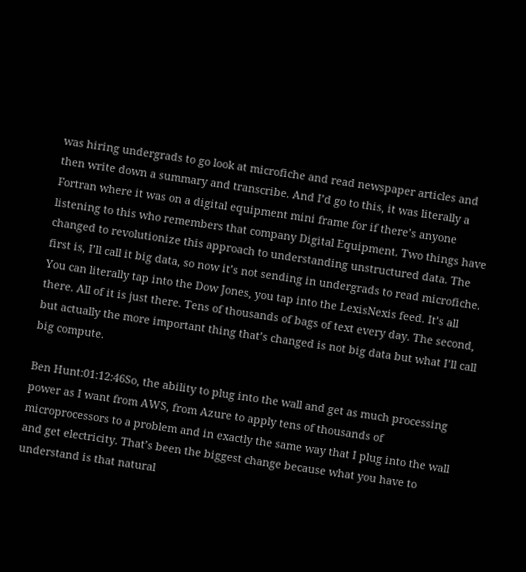was hiring undergrads to go look at microfiche and read newspaper articles and then write down a summary and transcribe. And I’d go to this, it was literally a Fortran where it was on a digital equipment mini frame for if there’s anyone listening to this who remembers that company Digital Equipment. Two things have changed to revolutionize this approach to understanding unstructured data. The first is, I’ll call it big data, so now it’s not sending in undergrads to read microfiche. You can literally tap into the Dow Jones, you tap into the LexisNexis feed. It’s all there. All of it is just there. Tens of thousands of bags of text every day. The second, but actually the more important thing that’s changed is not big data but what I’ll call big compute.

Ben Hunt:01:12:46So, the ability to plug into the wall and get as much processing power as I want from AWS, from Azure to apply tens of thousands of microprocessors to a problem and in exactly the same way that I plug into the wall and get electricity. That’s been the biggest change because what you have to understand is that natural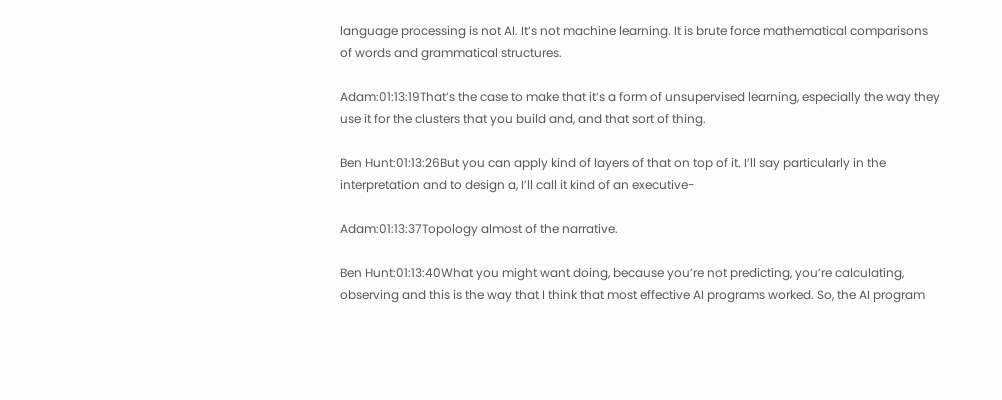language processing is not AI. It’s not machine learning. It is brute force mathematical comparisons of words and grammatical structures.

Adam:01:13:19That’s the case to make that it’s a form of unsupervised learning, especially the way they use it for the clusters that you build and, and that sort of thing.

Ben Hunt:01:13:26But you can apply kind of layers of that on top of it. I’ll say particularly in the interpretation and to design a, I’ll call it kind of an executive-

Adam:01:13:37Topology almost of the narrative.

Ben Hunt:01:13:40What you might want doing, because you’re not predicting, you’re calculating, observing and this is the way that I think that most effective AI programs worked. So, the AI program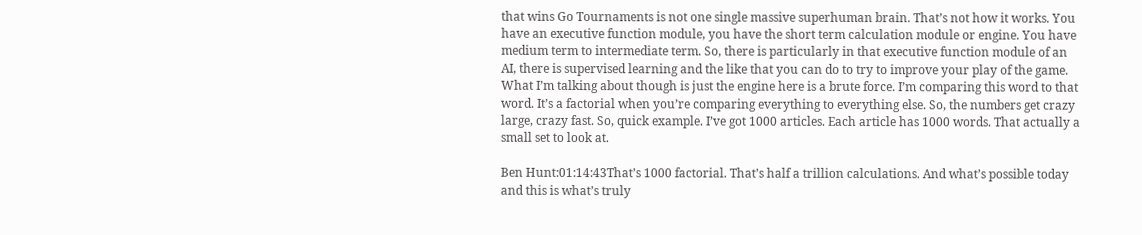that wins Go Tournaments is not one single massive superhuman brain. That’s not how it works. You have an executive function module, you have the short term calculation module or engine. You have medium term to intermediate term. So, there is particularly in that executive function module of an AI, there is supervised learning and the like that you can do to try to improve your play of the game. What I’m talking about though is just the engine here is a brute force. I’m comparing this word to that word. It’s a factorial when you’re comparing everything to everything else. So, the numbers get crazy large, crazy fast. So, quick example. I’ve got 1000 articles. Each article has 1000 words. That actually a small set to look at.

Ben Hunt:01:14:43That’s 1000 factorial. That’s half a trillion calculations. And what’s possible today and this is what’s truly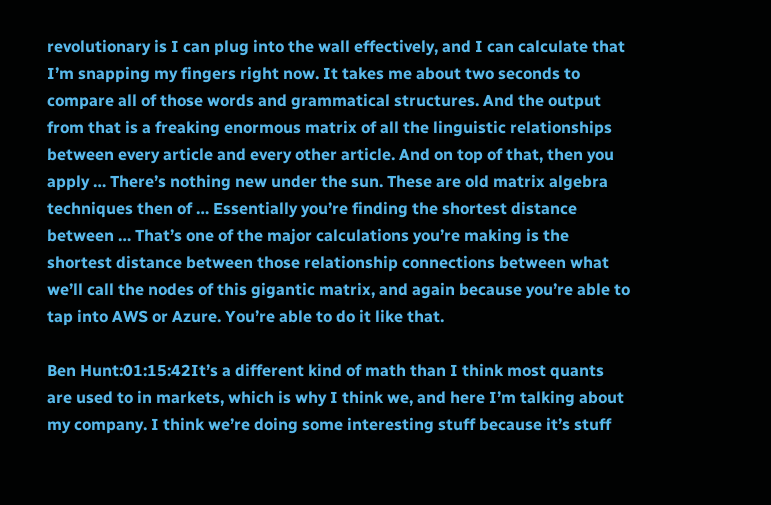revolutionary is I can plug into the wall effectively, and I can calculate that I’m snapping my fingers right now. It takes me about two seconds to compare all of those words and grammatical structures. And the output from that is a freaking enormous matrix of all the linguistic relationships between every article and every other article. And on top of that, then you apply … There’s nothing new under the sun. These are old matrix algebra techniques then of … Essentially you’re finding the shortest distance between … That’s one of the major calculations you’re making is the shortest distance between those relationship connections between what we’ll call the nodes of this gigantic matrix, and again because you’re able to tap into AWS or Azure. You’re able to do it like that.

Ben Hunt:01:15:42It’s a different kind of math than I think most quants are used to in markets, which is why I think we, and here I’m talking about my company. I think we’re doing some interesting stuff because it’s stuff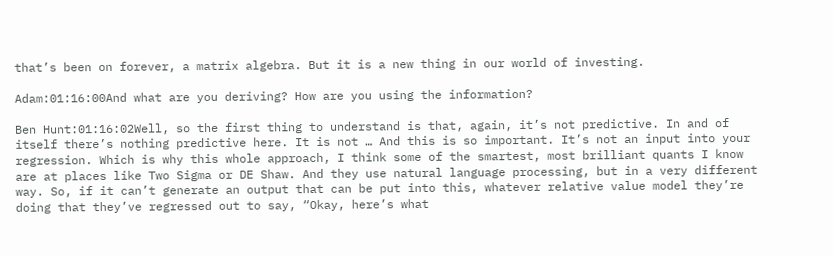that’s been on forever, a matrix algebra. But it is a new thing in our world of investing.

Adam:01:16:00And what are you deriving? How are you using the information?

Ben Hunt:01:16:02Well, so the first thing to understand is that, again, it’s not predictive. In and of itself there’s nothing predictive here. It is not … And this is so important. It’s not an input into your regression. Which is why this whole approach, I think some of the smartest, most brilliant quants I know are at places like Two Sigma or DE Shaw. And they use natural language processing, but in a very different way. So, if it can’t generate an output that can be put into this, whatever relative value model they’re doing that they’ve regressed out to say, “Okay, here’s what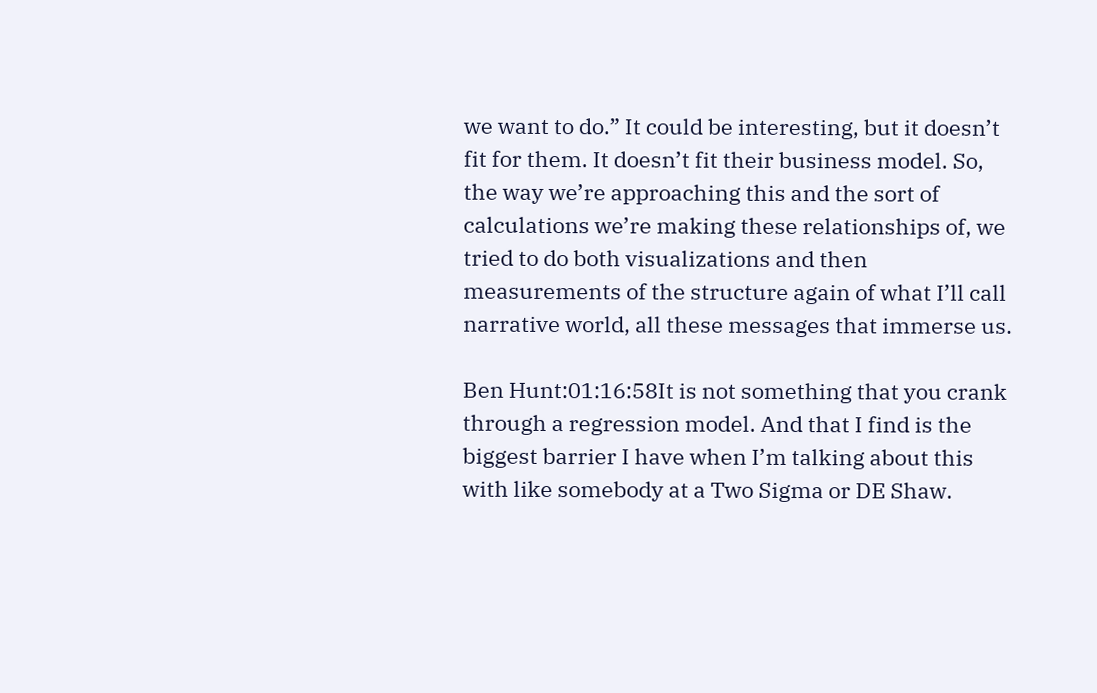we want to do.” It could be interesting, but it doesn’t fit for them. It doesn’t fit their business model. So, the way we’re approaching this and the sort of calculations we’re making these relationships of, we tried to do both visualizations and then measurements of the structure again of what I’ll call narrative world, all these messages that immerse us.

Ben Hunt:01:16:58It is not something that you crank through a regression model. And that I find is the biggest barrier I have when I’m talking about this with like somebody at a Two Sigma or DE Shaw.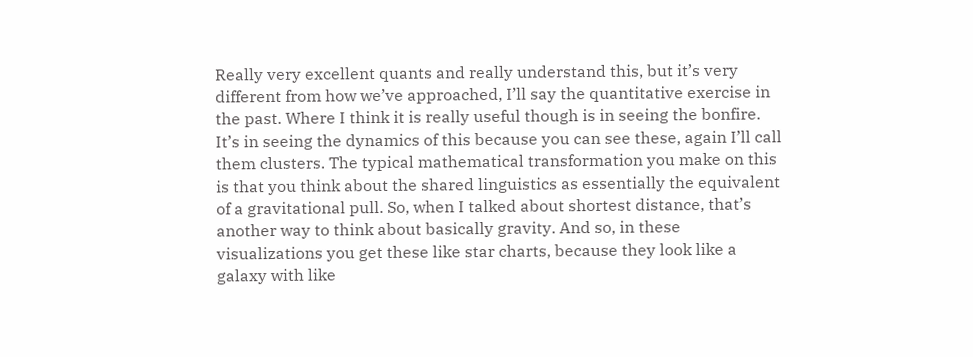Really very excellent quants and really understand this, but it’s very different from how we’ve approached, I’ll say the quantitative exercise in the past. Where I think it is really useful though is in seeing the bonfire. It’s in seeing the dynamics of this because you can see these, again I’ll call them clusters. The typical mathematical transformation you make on this is that you think about the shared linguistics as essentially the equivalent of a gravitational pull. So, when I talked about shortest distance, that’s another way to think about basically gravity. And so, in these visualizations you get these like star charts, because they look like a galaxy with like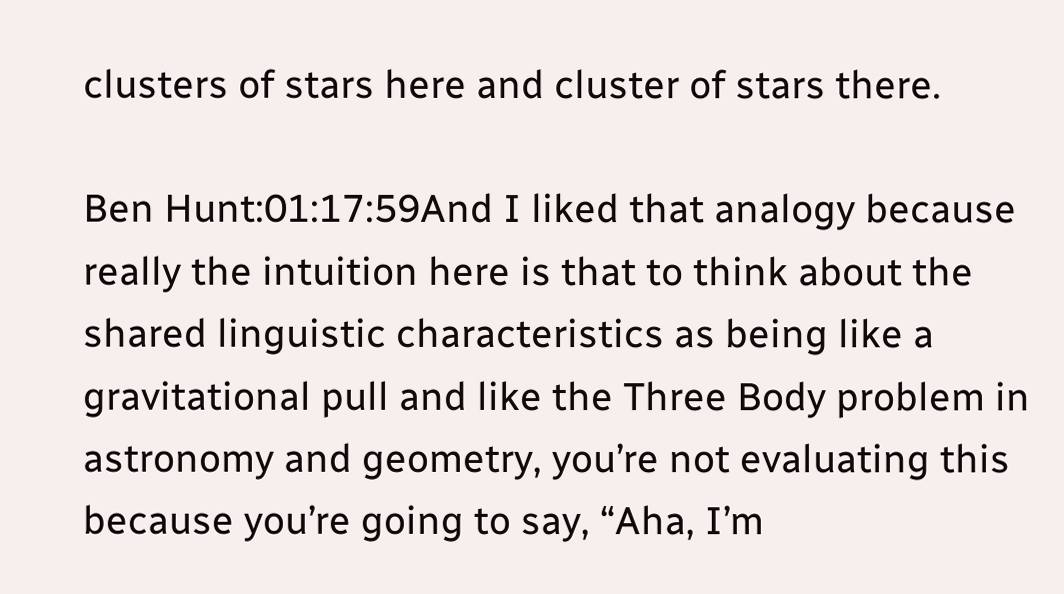clusters of stars here and cluster of stars there.

Ben Hunt:01:17:59And I liked that analogy because really the intuition here is that to think about the shared linguistic characteristics as being like a gravitational pull and like the Three Body problem in astronomy and geometry, you’re not evaluating this because you’re going to say, “Aha, I’m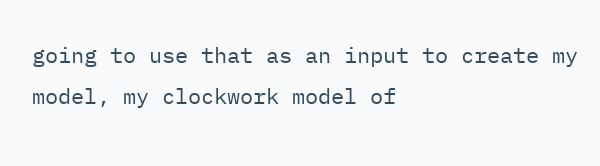going to use that as an input to create my model, my clockwork model of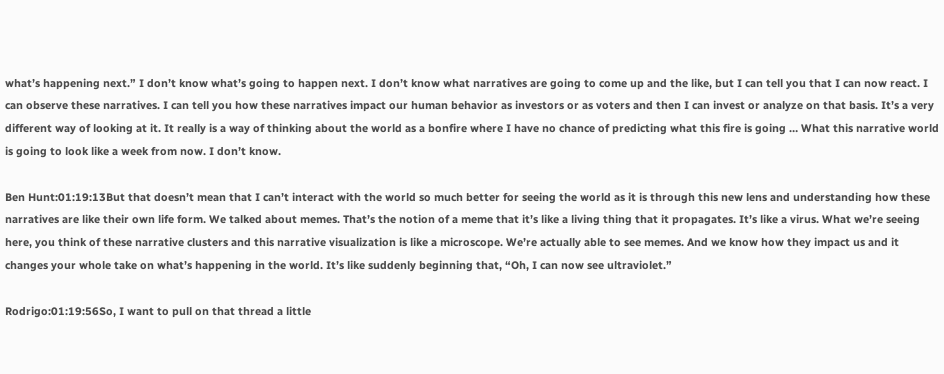what’s happening next.” I don’t know what’s going to happen next. I don’t know what narratives are going to come up and the like, but I can tell you that I can now react. I can observe these narratives. I can tell you how these narratives impact our human behavior as investors or as voters and then I can invest or analyze on that basis. It’s a very different way of looking at it. It really is a way of thinking about the world as a bonfire where I have no chance of predicting what this fire is going … What this narrative world is going to look like a week from now. I don’t know.

Ben Hunt:01:19:13But that doesn’t mean that I can’t interact with the world so much better for seeing the world as it is through this new lens and understanding how these narratives are like their own life form. We talked about memes. That’s the notion of a meme that it’s like a living thing that it propagates. It’s like a virus. What we’re seeing here, you think of these narrative clusters and this narrative visualization is like a microscope. We’re actually able to see memes. And we know how they impact us and it changes your whole take on what’s happening in the world. It’s like suddenly beginning that, “Oh, I can now see ultraviolet.”

Rodrigo:01:19:56So, I want to pull on that thread a little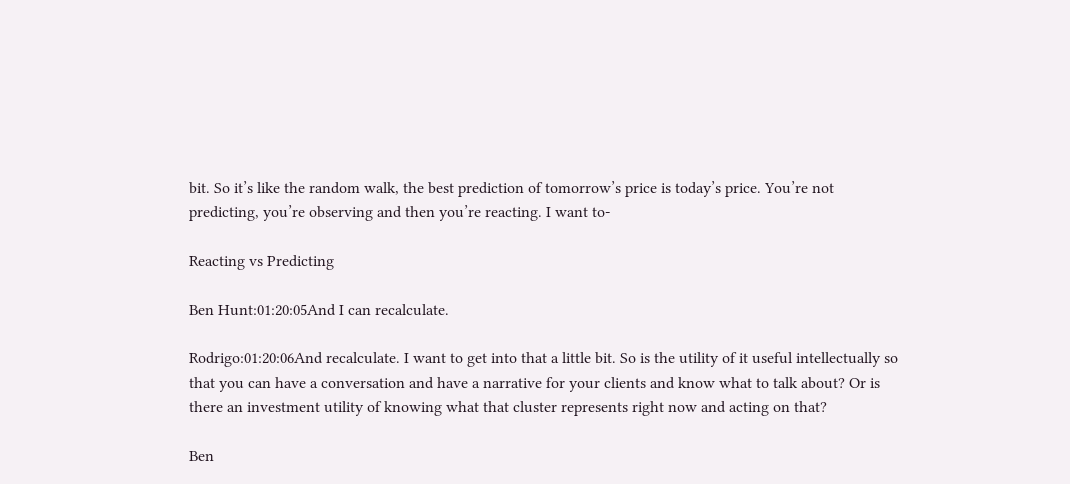bit. So it’s like the random walk, the best prediction of tomorrow’s price is today’s price. You’re not predicting, you’re observing and then you’re reacting. I want to-

Reacting vs Predicting

Ben Hunt:01:20:05And I can recalculate.

Rodrigo:01:20:06And recalculate. I want to get into that a little bit. So is the utility of it useful intellectually so that you can have a conversation and have a narrative for your clients and know what to talk about? Or is there an investment utility of knowing what that cluster represents right now and acting on that?

Ben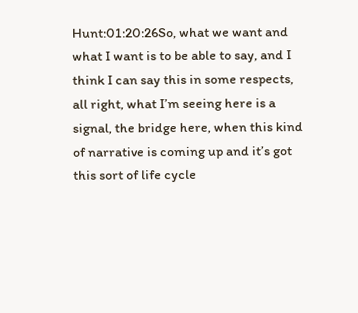Hunt:01:20:26So, what we want and what I want is to be able to say, and I think I can say this in some respects, all right, what I’m seeing here is a signal, the bridge here, when this kind of narrative is coming up and it’s got this sort of life cycle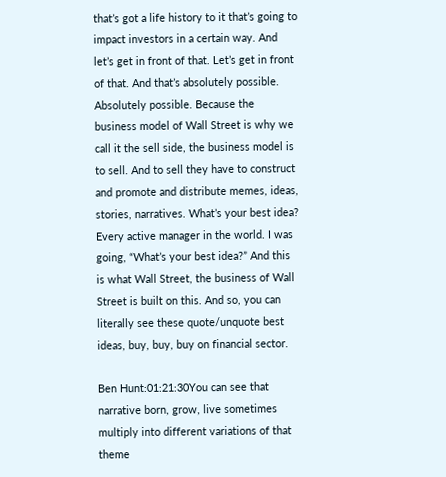that’s got a life history to it that’s going to impact investors in a certain way. And let’s get in front of that. Let’s get in front of that. And that’s absolutely possible. Absolutely possible. Because the business model of Wall Street is why we call it the sell side, the business model is to sell. And to sell they have to construct and promote and distribute memes, ideas, stories, narratives. What’s your best idea? Every active manager in the world. I was going, “What’s your best idea?” And this is what Wall Street, the business of Wall Street is built on this. And so, you can literally see these quote/unquote best ideas, buy, buy, buy on financial sector.

Ben Hunt:01:21:30You can see that narrative born, grow, live sometimes multiply into different variations of that theme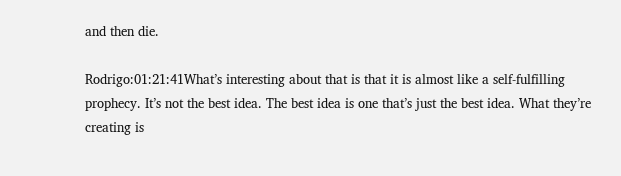and then die.

Rodrigo:01:21:41What’s interesting about that is that it is almost like a self-fulfilling prophecy. It’s not the best idea. The best idea is one that’s just the best idea. What they’re creating is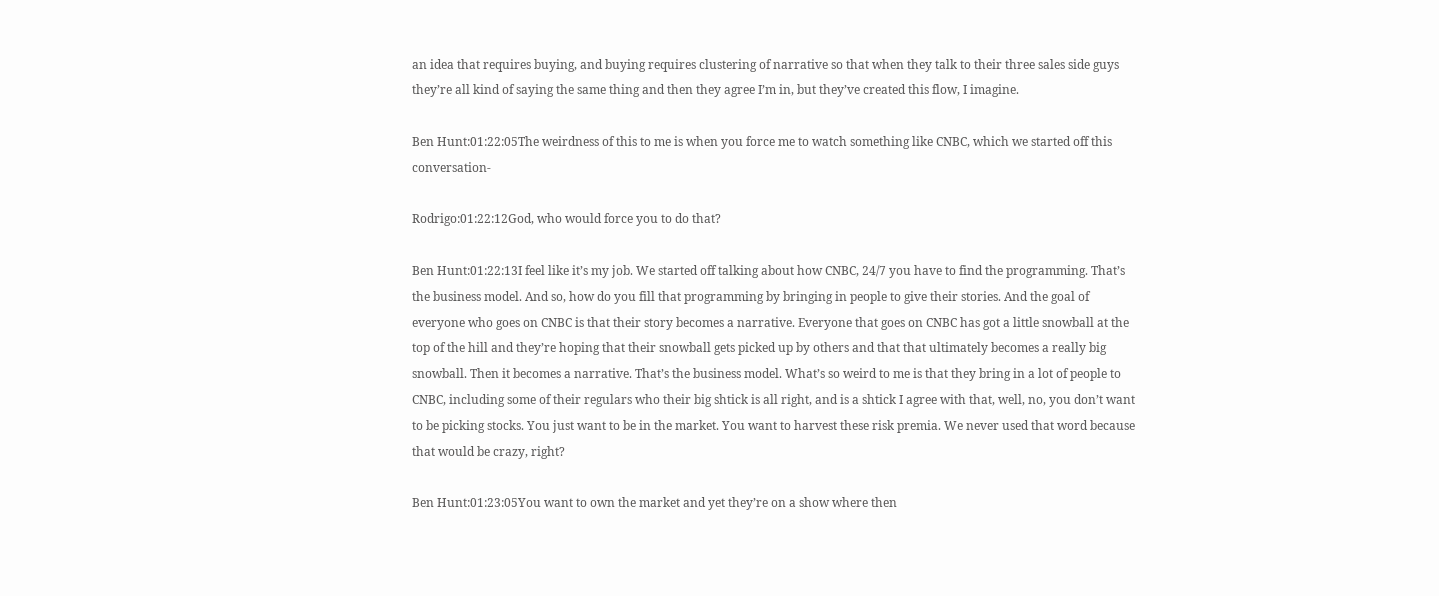an idea that requires buying, and buying requires clustering of narrative so that when they talk to their three sales side guys they’re all kind of saying the same thing and then they agree I’m in, but they’ve created this flow, I imagine.

Ben Hunt:01:22:05The weirdness of this to me is when you force me to watch something like CNBC, which we started off this conversation-

Rodrigo:01:22:12God, who would force you to do that?

Ben Hunt:01:22:13I feel like it’s my job. We started off talking about how CNBC, 24/7 you have to find the programming. That’s the business model. And so, how do you fill that programming by bringing in people to give their stories. And the goal of everyone who goes on CNBC is that their story becomes a narrative. Everyone that goes on CNBC has got a little snowball at the top of the hill and they’re hoping that their snowball gets picked up by others and that that ultimately becomes a really big snowball. Then it becomes a narrative. That’s the business model. What’s so weird to me is that they bring in a lot of people to CNBC, including some of their regulars who their big shtick is all right, and is a shtick I agree with that, well, no, you don’t want to be picking stocks. You just want to be in the market. You want to harvest these risk premia. We never used that word because that would be crazy, right?

Ben Hunt:01:23:05You want to own the market and yet they’re on a show where then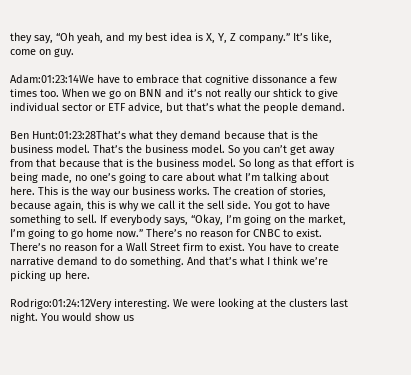they say, “Oh yeah, and my best idea is X, Y, Z company.” It’s like, come on guy.

Adam:01:23:14We have to embrace that cognitive dissonance a few times too. When we go on BNN and it’s not really our shtick to give individual sector or ETF advice, but that’s what the people demand.

Ben Hunt:01:23:28That’s what they demand because that is the business model. That’s the business model. So you can’t get away from that because that is the business model. So long as that effort is being made, no one’s going to care about what I’m talking about here. This is the way our business works. The creation of stories, because again, this is why we call it the sell side. You got to have something to sell. If everybody says, “Okay, I’m going on the market, I’m going to go home now.” There’s no reason for CNBC to exist. There’s no reason for a Wall Street firm to exist. You have to create narrative demand to do something. And that’s what I think we’re picking up here.

Rodrigo:01:24:12Very interesting. We were looking at the clusters last night. You would show us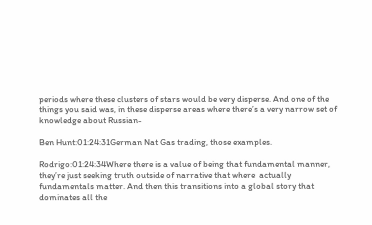periods where these clusters of stars would be very disperse. And one of the things you said was, in these disperse areas where there’s a very narrow set of knowledge about Russian-

Ben Hunt:01:24:31German Nat Gas trading, those examples.

Rodrigo:01:24:34Where there is a value of being that fundamental manner, they’re just seeking truth outside of narrative that where  actually fundamentals matter. And then this transitions into a global story that dominates all the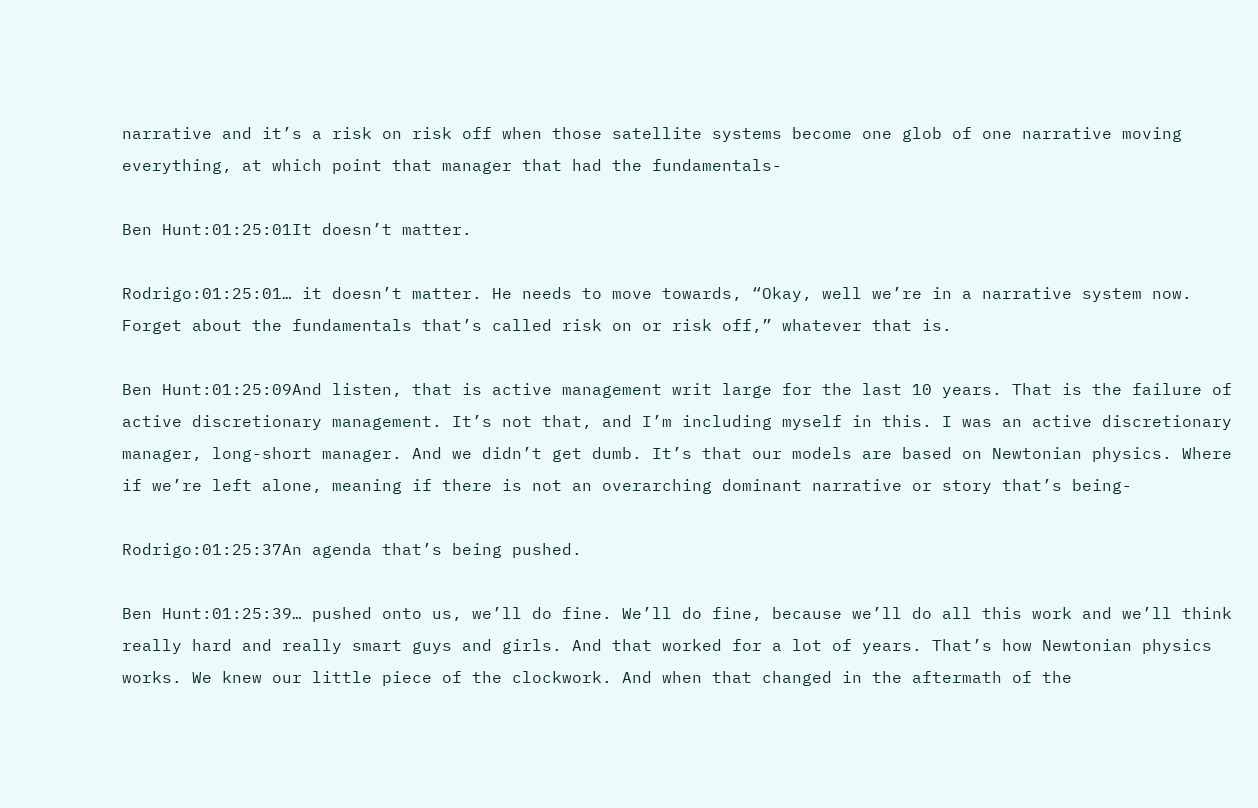narrative and it’s a risk on risk off when those satellite systems become one glob of one narrative moving everything, at which point that manager that had the fundamentals-

Ben Hunt:01:25:01It doesn’t matter.

Rodrigo:01:25:01… it doesn’t matter. He needs to move towards, “Okay, well we’re in a narrative system now. Forget about the fundamentals that’s called risk on or risk off,” whatever that is.

Ben Hunt:01:25:09And listen, that is active management writ large for the last 10 years. That is the failure of active discretionary management. It’s not that, and I’m including myself in this. I was an active discretionary manager, long-short manager. And we didn’t get dumb. It’s that our models are based on Newtonian physics. Where if we’re left alone, meaning if there is not an overarching dominant narrative or story that’s being-

Rodrigo:01:25:37An agenda that’s being pushed.

Ben Hunt:01:25:39… pushed onto us, we’ll do fine. We’ll do fine, because we’ll do all this work and we’ll think really hard and really smart guys and girls. And that worked for a lot of years. That’s how Newtonian physics works. We knew our little piece of the clockwork. And when that changed in the aftermath of the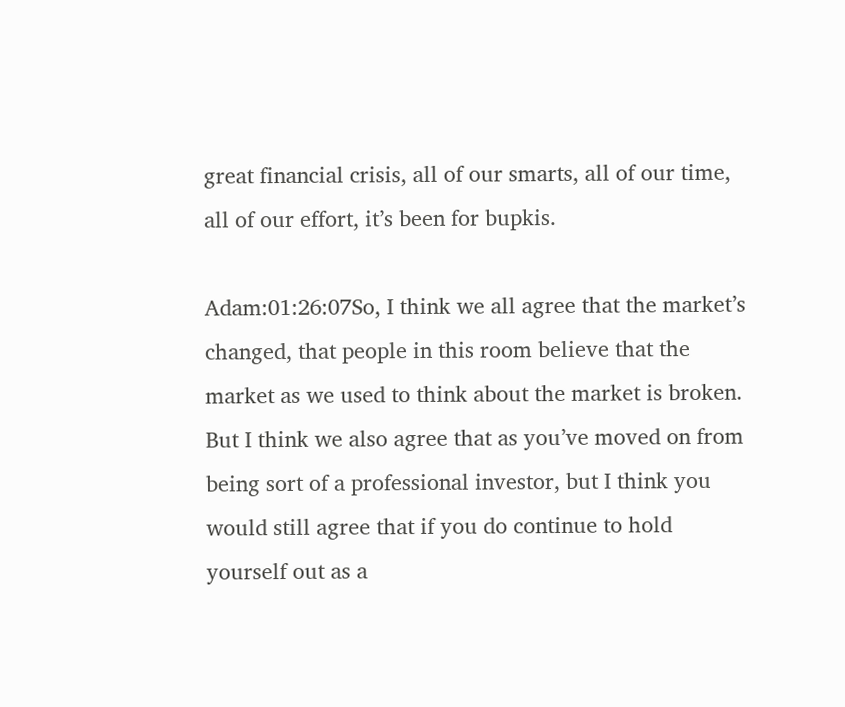great financial crisis, all of our smarts, all of our time, all of our effort, it’s been for bupkis.

Adam:01:26:07So, I think we all agree that the market’s changed, that people in this room believe that the market as we used to think about the market is broken. But I think we also agree that as you’ve moved on from being sort of a professional investor, but I think you would still agree that if you do continue to hold yourself out as a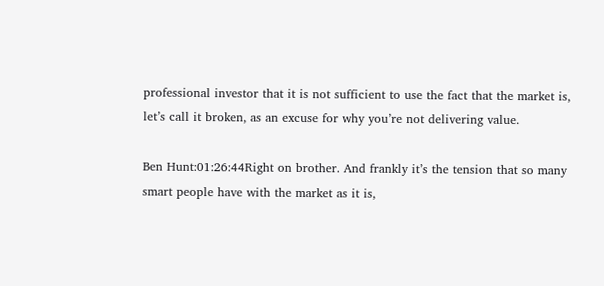professional investor that it is not sufficient to use the fact that the market is, let’s call it broken, as an excuse for why you’re not delivering value.

Ben Hunt:01:26:44Right on brother. And frankly it’s the tension that so many smart people have with the market as it is,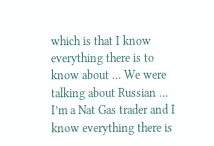which is that I know everything there is to know about … We were talking about Russian … I’m a Nat Gas trader and I know everything there is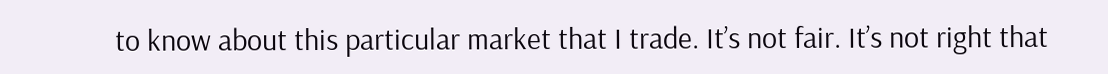to know about this particular market that I trade. It’s not fair. It’s not right that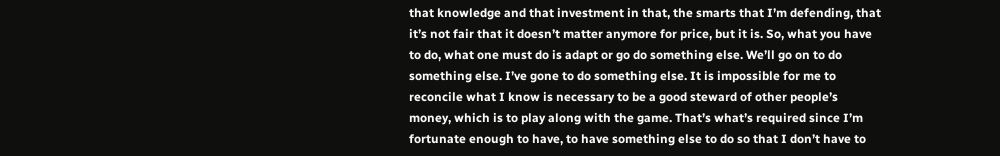that knowledge and that investment in that, the smarts that I’m defending, that it’s not fair that it doesn’t matter anymore for price, but it is. So, what you have to do, what one must do is adapt or go do something else. We’ll go on to do something else. I’ve gone to do something else. It is impossible for me to reconcile what I know is necessary to be a good steward of other people’s money, which is to play along with the game. That’s what’s required since I’m fortunate enough to have, to have something else to do so that I don’t have to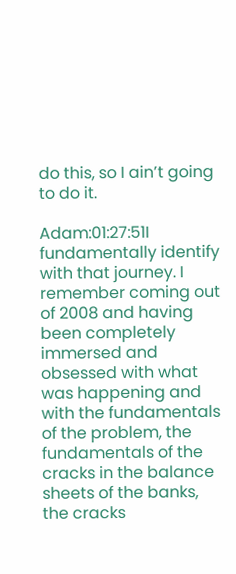do this, so I ain’t going to do it.

Adam:01:27:51I fundamentally identify with that journey. I remember coming out of 2008 and having been completely immersed and obsessed with what was happening and with the fundamentals of the problem, the fundamentals of the cracks in the balance sheets of the banks, the cracks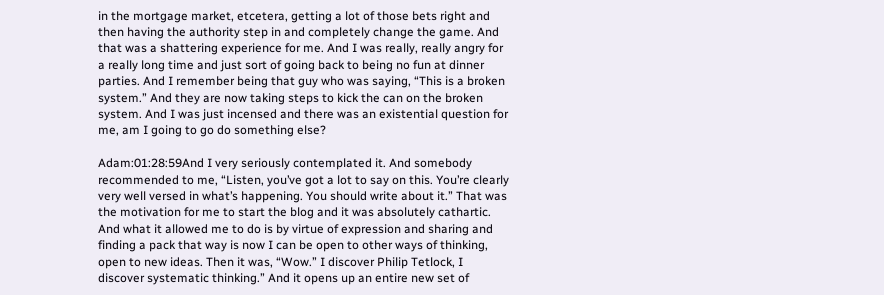in the mortgage market, etcetera, getting a lot of those bets right and then having the authority step in and completely change the game. And that was a shattering experience for me. And I was really, really angry for a really long time and just sort of going back to being no fun at dinner parties. And I remember being that guy who was saying, “This is a broken system.” And they are now taking steps to kick the can on the broken system. And I was just incensed and there was an existential question for me, am I going to go do something else?

Adam:01:28:59And I very seriously contemplated it. And somebody recommended to me, “Listen, you’ve got a lot to say on this. You’re clearly very well versed in what’s happening. You should write about it.” That was the motivation for me to start the blog and it was absolutely cathartic. And what it allowed me to do is by virtue of expression and sharing and finding a pack that way is now I can be open to other ways of thinking, open to new ideas. Then it was, “Wow.” I discover Philip Tetlock, I discover systematic thinking.” And it opens up an entire new set of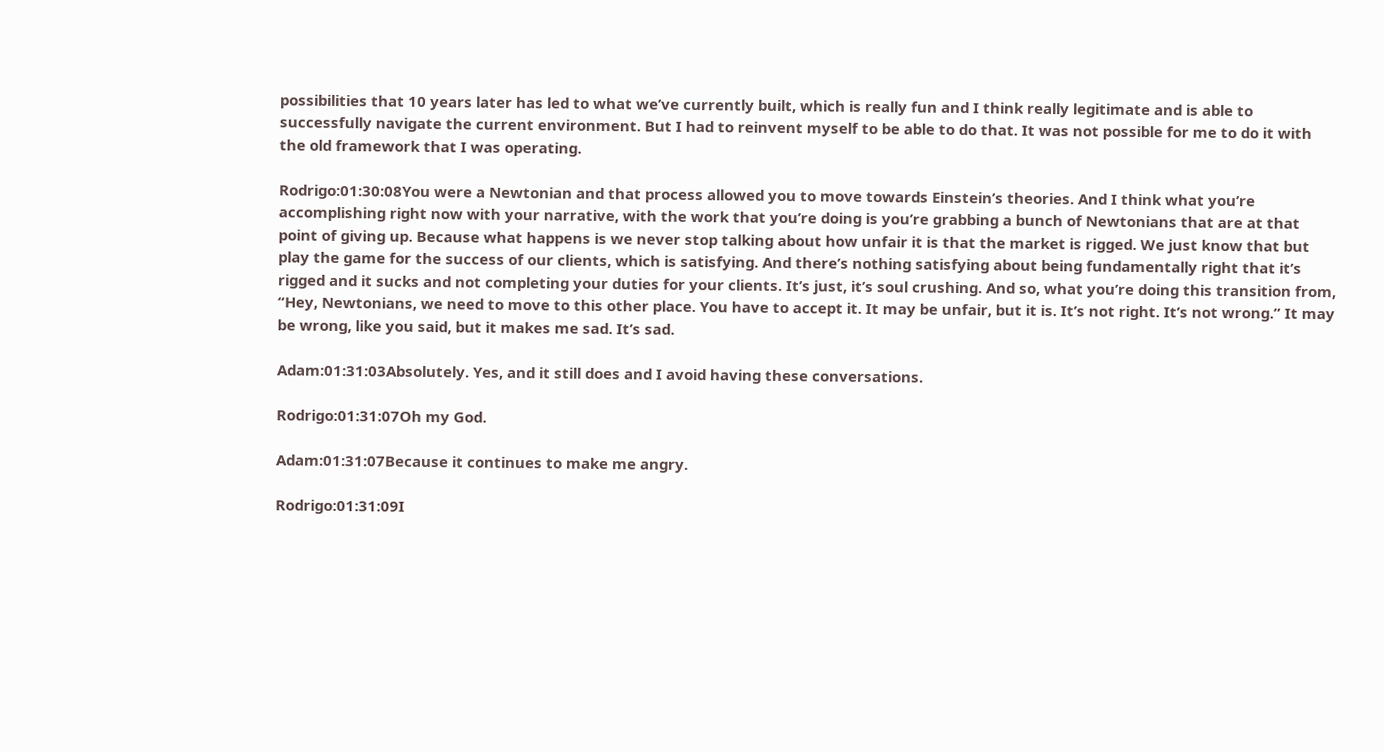possibilities that 10 years later has led to what we’ve currently built, which is really fun and I think really legitimate and is able to successfully navigate the current environment. But I had to reinvent myself to be able to do that. It was not possible for me to do it with the old framework that I was operating.

Rodrigo:01:30:08You were a Newtonian and that process allowed you to move towards Einstein’s theories. And I think what you’re accomplishing right now with your narrative, with the work that you’re doing is you’re grabbing a bunch of Newtonians that are at that point of giving up. Because what happens is we never stop talking about how unfair it is that the market is rigged. We just know that but play the game for the success of our clients, which is satisfying. And there’s nothing satisfying about being fundamentally right that it’s rigged and it sucks and not completing your duties for your clients. It’s just, it’s soul crushing. And so, what you’re doing this transition from, “Hey, Newtonians, we need to move to this other place. You have to accept it. It may be unfair, but it is. It’s not right. It’s not wrong.” It may be wrong, like you said, but it makes me sad. It’s sad.

Adam:01:31:03Absolutely. Yes, and it still does and I avoid having these conversations.

Rodrigo:01:31:07Oh my God.

Adam:01:31:07Because it continues to make me angry.

Rodrigo:01:31:09I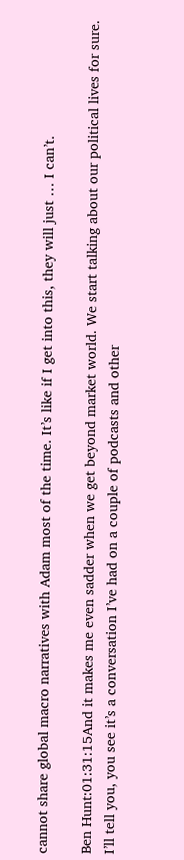cannot share global macro narratives with Adam most of the time. It’s like if I get into this, they will just … I can’t.

Ben Hunt:01:31:15And it makes me even sadder when we get beyond market world. We start talking about our political lives for sure. I’ll tell you, you see it’s a conversation I’ve had on a couple of podcasts and other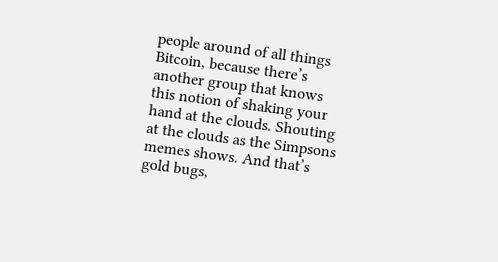people around of all things Bitcoin, because there’s another group that knows this notion of shaking your hand at the clouds. Shouting at the clouds as the Simpsons memes shows. And that’s gold bugs,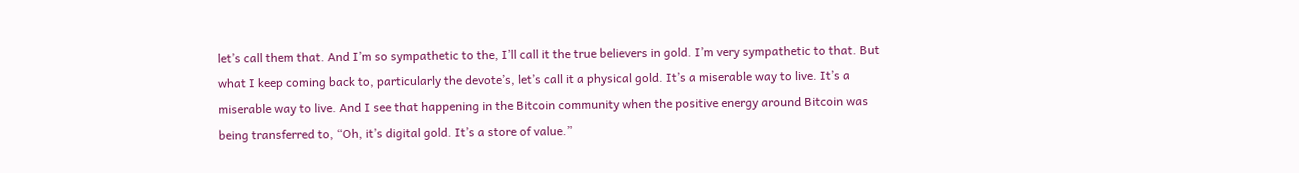let’s call them that. And I’m so sympathetic to the, I’ll call it the true believers in gold. I’m very sympathetic to that. But what I keep coming back to, particularly the devote’s, let’s call it a physical gold. It’s a miserable way to live. It’s a miserable way to live. And I see that happening in the Bitcoin community when the positive energy around Bitcoin was being transferred to, “Oh, it’s digital gold. It’s a store of value.”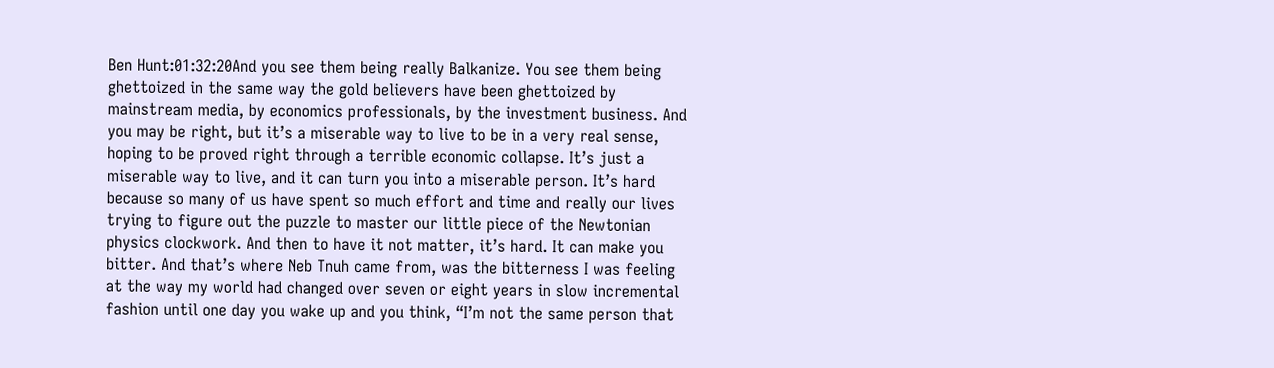Ben Hunt:01:32:20And you see them being really Balkanize. You see them being ghettoized in the same way the gold believers have been ghettoized by mainstream media, by economics professionals, by the investment business. And you may be right, but it’s a miserable way to live to be in a very real sense, hoping to be proved right through a terrible economic collapse. It’s just a miserable way to live, and it can turn you into a miserable person. It’s hard because so many of us have spent so much effort and time and really our lives trying to figure out the puzzle to master our little piece of the Newtonian physics clockwork. And then to have it not matter, it’s hard. It can make you bitter. And that’s where Neb Tnuh came from, was the bitterness I was feeling at the way my world had changed over seven or eight years in slow incremental fashion until one day you wake up and you think, “I’m not the same person that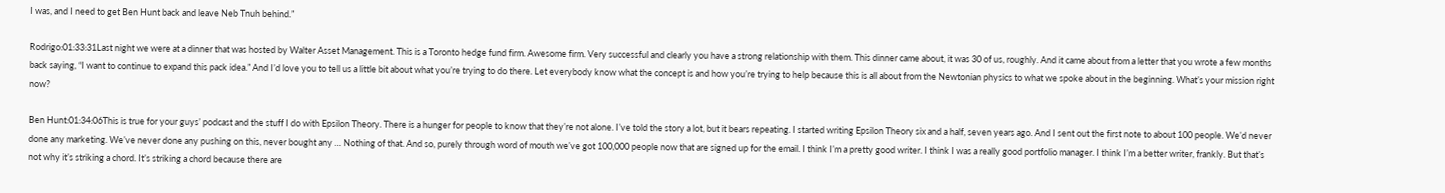I was, and I need to get Ben Hunt back and leave Neb Tnuh behind.”

Rodrigo:01:33:31Last night we were at a dinner that was hosted by Walter Asset Management. This is a Toronto hedge fund firm. Awesome firm. Very successful and clearly you have a strong relationship with them. This dinner came about, it was 30 of us, roughly. And it came about from a letter that you wrote a few months back saying, “I want to continue to expand this pack idea.” And I’d love you to tell us a little bit about what you’re trying to do there. Let everybody know what the concept is and how you’re trying to help because this is all about from the Newtonian physics to what we spoke about in the beginning. What’s your mission right now?

Ben Hunt:01:34:06This is true for your guys’ podcast and the stuff I do with Epsilon Theory. There is a hunger for people to know that they’re not alone. I’ve told the story a lot, but it bears repeating. I started writing Epsilon Theory six and a half, seven years ago. And I sent out the first note to about 100 people. We’d never done any marketing. We’ve never done any pushing on this, never bought any … Nothing of that. And so, purely through word of mouth we’ve got 100,000 people now that are signed up for the email. I think I’m a pretty good writer. I think I was a really good portfolio manager. I think I’m a better writer, frankly. But that’s not why it’s striking a chord. It’s striking a chord because there are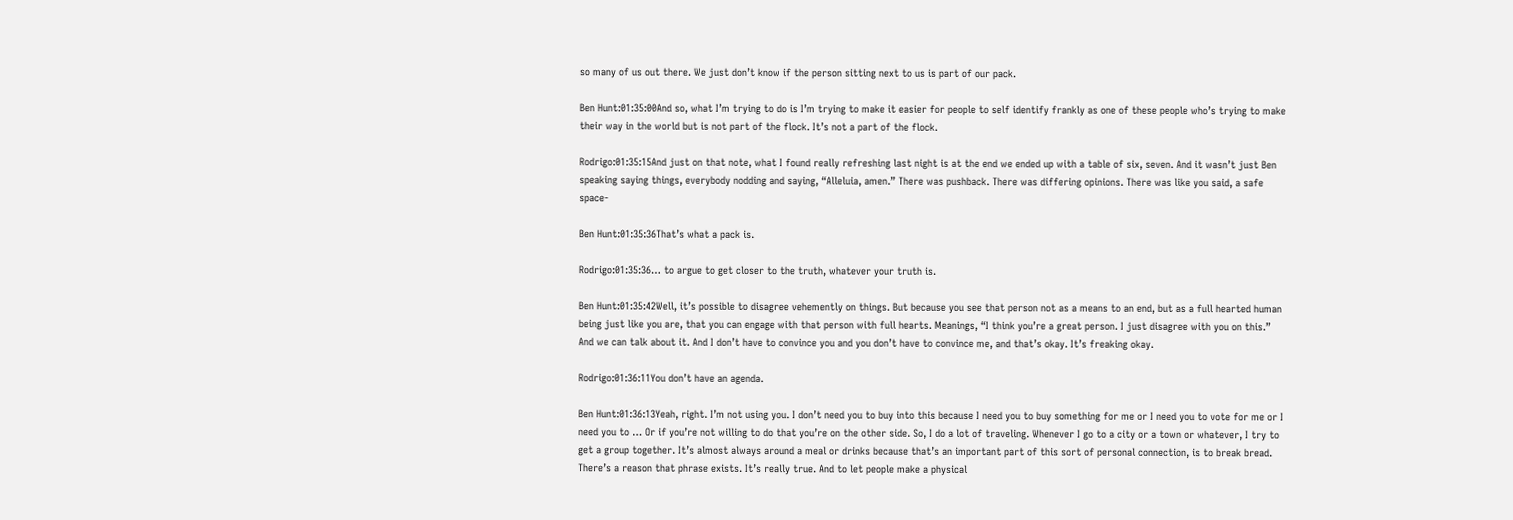so many of us out there. We just don’t know if the person sitting next to us is part of our pack.

Ben Hunt:01:35:00And so, what I’m trying to do is I’m trying to make it easier for people to self identify frankly as one of these people who’s trying to make their way in the world but is not part of the flock. It’s not a part of the flock.

Rodrigo:01:35:15And just on that note, what I found really refreshing last night is at the end we ended up with a table of six, seven. And it wasn’t just Ben speaking saying things, everybody nodding and saying, “Alleluia, amen.” There was pushback. There was differing opinions. There was like you said, a safe space-

Ben Hunt:01:35:36That’s what a pack is.

Rodrigo:01:35:36… to argue to get closer to the truth, whatever your truth is.

Ben Hunt:01:35:42Well, it’s possible to disagree vehemently on things. But because you see that person not as a means to an end, but as a full hearted human being just like you are, that you can engage with that person with full hearts. Meanings, “I think you’re a great person. I just disagree with you on this.” And we can talk about it. And I don’t have to convince you and you don’t have to convince me, and that’s okay. It’s freaking okay.

Rodrigo:01:36:11You don’t have an agenda.

Ben Hunt:01:36:13Yeah, right. I’m not using you. I don’t need you to buy into this because I need you to buy something for me or I need you to vote for me or I need you to … Or if you’re not willing to do that you’re on the other side. So, I do a lot of traveling. Whenever I go to a city or a town or whatever, I try to get a group together. It’s almost always around a meal or drinks because that’s an important part of this sort of personal connection, is to break bread. There’s a reason that phrase exists. It’s really true. And to let people make a physical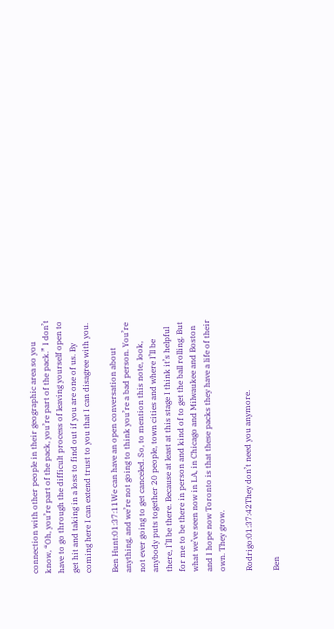connection with other people in their geographic area so you know, “Oh, you’re part of the pack, you’re part of the pack.” I don’t have to go through the difficult process of leaving yourself open to get hit and taking in a loss to find out if you are one of us. By coming here I can extend trust to you that I can disagree with you.

Ben Hunt:01:37:11We can have an open conversation about anything, and we’re not going to think you’re a bad person. You’re not ever going to get canceled. So, to mention this note, look, anybody puts together 20 people, town cities and where I’ll be there, I’ll be there. Because at least at this stage I think it’s helpful for me to be there in person and kind of to get the ball rolling. But what we’ve seen now in LA, in Chicago and Milwaukee and Boston and I hope now Toronto is that these packs they have a life of their own. They grow.

Rodrigo:01:37:42They don’t need you anymore.

Ben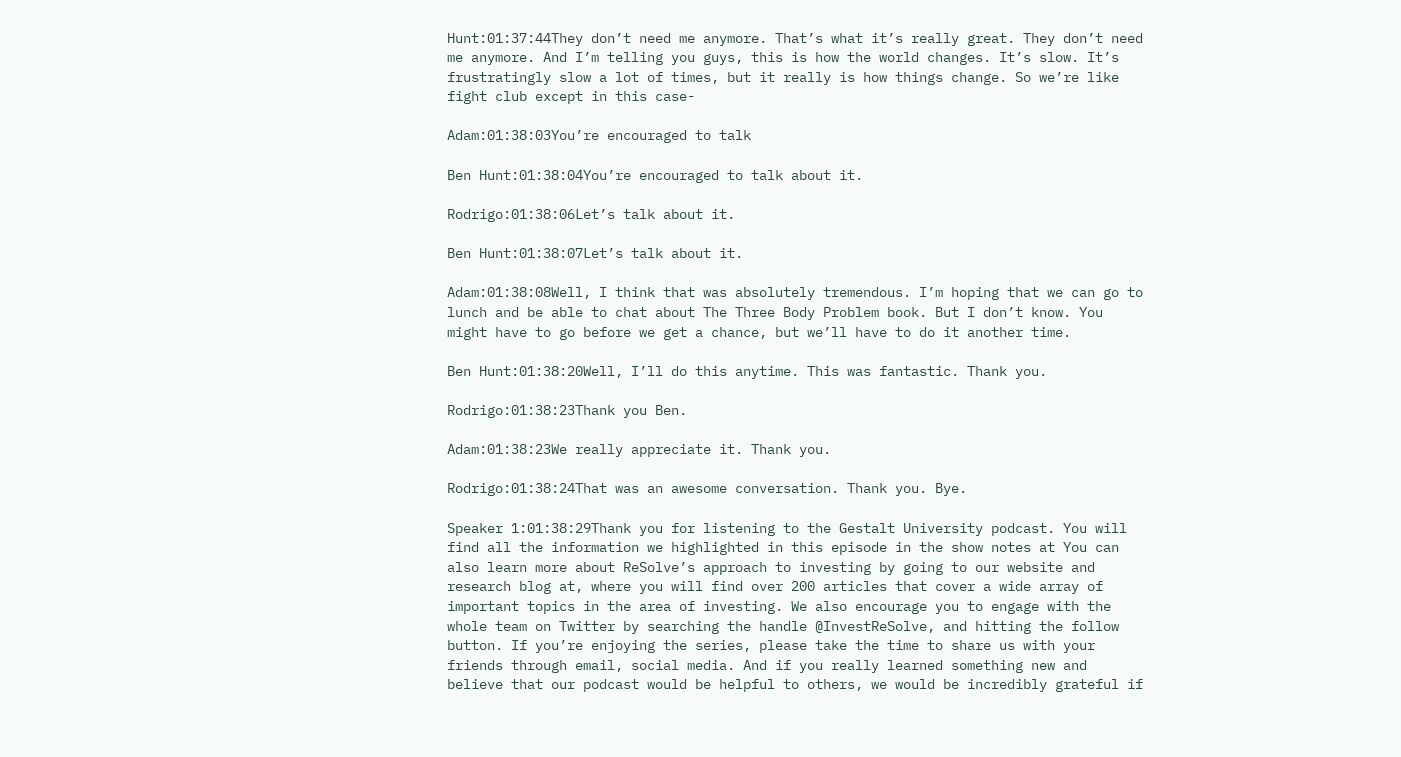Hunt:01:37:44They don’t need me anymore. That’s what it’s really great. They don’t need me anymore. And I’m telling you guys, this is how the world changes. It’s slow. It’s frustratingly slow a lot of times, but it really is how things change. So we’re like fight club except in this case-

Adam:01:38:03You’re encouraged to talk

Ben Hunt:01:38:04You’re encouraged to talk about it.

Rodrigo:01:38:06Let’s talk about it.

Ben Hunt:01:38:07Let’s talk about it.

Adam:01:38:08Well, I think that was absolutely tremendous. I’m hoping that we can go to lunch and be able to chat about The Three Body Problem book. But I don’t know. You might have to go before we get a chance, but we’ll have to do it another time.

Ben Hunt:01:38:20Well, I’ll do this anytime. This was fantastic. Thank you.

Rodrigo:01:38:23Thank you Ben.

Adam:01:38:23We really appreciate it. Thank you.

Rodrigo:01:38:24That was an awesome conversation. Thank you. Bye.

Speaker 1:01:38:29Thank you for listening to the Gestalt University podcast. You will find all the information we highlighted in this episode in the show notes at You can also learn more about ReSolve’s approach to investing by going to our website and research blog at, where you will find over 200 articles that cover a wide array of important topics in the area of investing. We also encourage you to engage with the whole team on Twitter by searching the handle @InvestReSolve, and hitting the follow button. If you’re enjoying the series, please take the time to share us with your friends through email, social media. And if you really learned something new and believe that our podcast would be helpful to others, we would be incredibly grateful if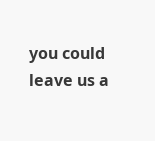you could leave us a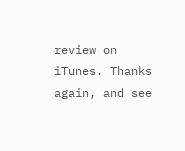review on iTunes. Thanks again, and see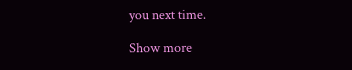you next time.

Show more